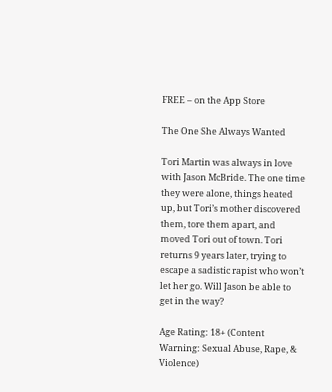FREE – on the App Store

The One She Always Wanted

Tori Martin was always in love with Jason McBride. The one time they were alone, things heated up, but Tori’s mother discovered them, tore them apart, and moved Tori out of town. Tori returns 9 years later, trying to escape a sadistic rapist who won’t let her go. Will Jason be able to get in the way?

Age Rating: 18+ (Content Warning: Sexual Abuse, Rape, & Violence)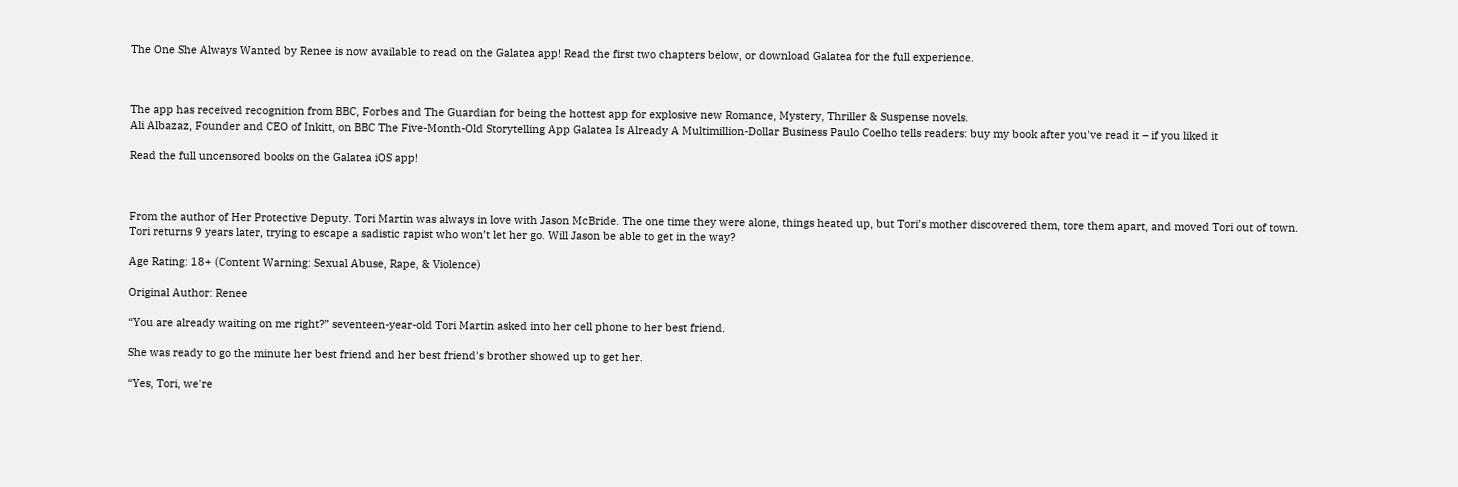The One She Always Wanted by Renee is now available to read on the Galatea app! Read the first two chapters below, or download Galatea for the full experience.



The app has received recognition from BBC, Forbes and The Guardian for being the hottest app for explosive new Romance, Mystery, Thriller & Suspense novels.
Ali Albazaz, Founder and CEO of Inkitt, on BBC The Five-Month-Old Storytelling App Galatea Is Already A Multimillion-Dollar Business Paulo Coelho tells readers: buy my book after you've read it – if you liked it

Read the full uncensored books on the Galatea iOS app!



From the author of Her Protective Deputy. Tori Martin was always in love with Jason McBride. The one time they were alone, things heated up, but Tori’s mother discovered them, tore them apart, and moved Tori out of town. Tori returns 9 years later, trying to escape a sadistic rapist who won’t let her go. Will Jason be able to get in the way?

Age Rating: 18+ (Content Warning: Sexual Abuse, Rape, & Violence)

Original Author: Renee

“You are already waiting on me right?” seventeen-year-old Tori Martin asked into her cell phone to her best friend.

She was ready to go the minute her best friend and her best friend's brother showed up to get her.

“Yes, Tori, we're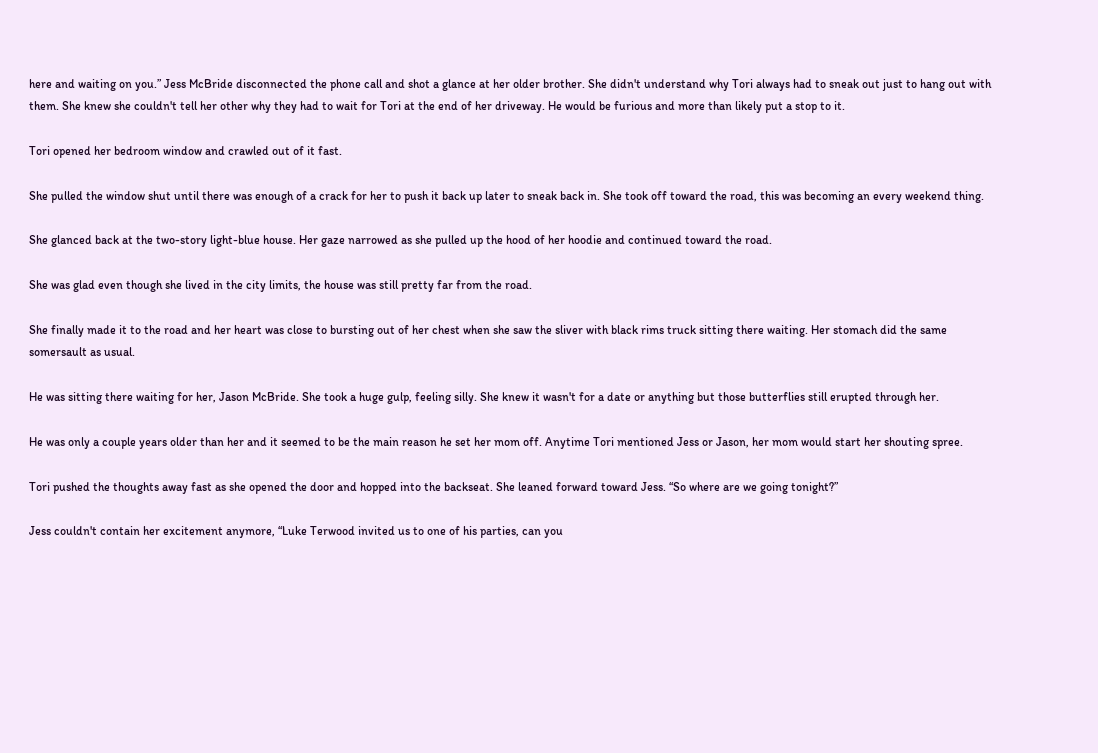here and waiting on you.” Jess McBride disconnected the phone call and shot a glance at her older brother. She didn't understand why Tori always had to sneak out just to hang out with them. She knew she couldn't tell her other why they had to wait for Tori at the end of her driveway. He would be furious and more than likely put a stop to it.

Tori opened her bedroom window and crawled out of it fast.

She pulled the window shut until there was enough of a crack for her to push it back up later to sneak back in. She took off toward the road, this was becoming an every weekend thing.

She glanced back at the two-story light-blue house. Her gaze narrowed as she pulled up the hood of her hoodie and continued toward the road.

She was glad even though she lived in the city limits, the house was still pretty far from the road.

She finally made it to the road and her heart was close to bursting out of her chest when she saw the sliver with black rims truck sitting there waiting. Her stomach did the same somersault as usual.

He was sitting there waiting for her, Jason McBride. She took a huge gulp, feeling silly. She knew it wasn't for a date or anything but those butterflies still erupted through her.

He was only a couple years older than her and it seemed to be the main reason he set her mom off. Anytime Tori mentioned Jess or Jason, her mom would start her shouting spree.

Tori pushed the thoughts away fast as she opened the door and hopped into the backseat. She leaned forward toward Jess. “So where are we going tonight?”

Jess couldn't contain her excitement anymore, “Luke Terwood invited us to one of his parties, can you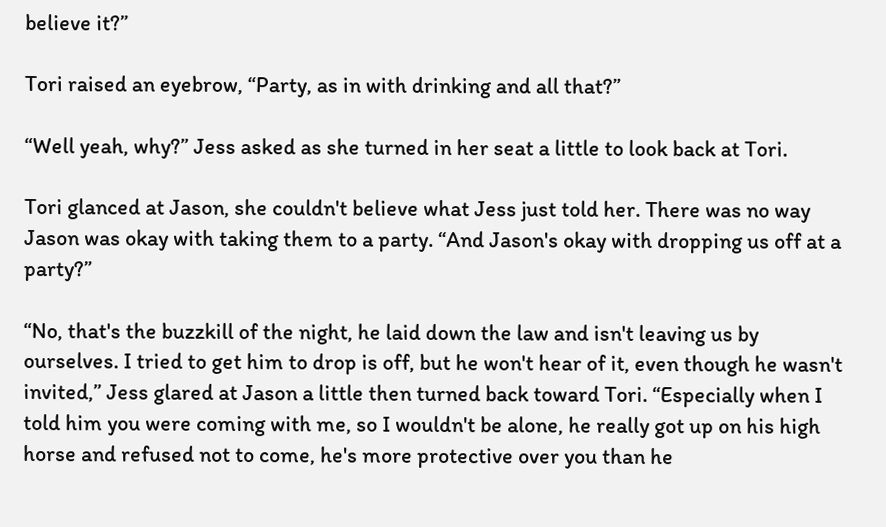believe it?”

Tori raised an eyebrow, “Party, as in with drinking and all that?”

“Well yeah, why?” Jess asked as she turned in her seat a little to look back at Tori.

Tori glanced at Jason, she couldn't believe what Jess just told her. There was no way Jason was okay with taking them to a party. “And Jason's okay with dropping us off at a party?”

“No, that's the buzzkill of the night, he laid down the law and isn't leaving us by ourselves. I tried to get him to drop is off, but he won't hear of it, even though he wasn't invited,” Jess glared at Jason a little then turned back toward Tori. “Especially when I told him you were coming with me, so I wouldn't be alone, he really got up on his high horse and refused not to come, he's more protective over you than he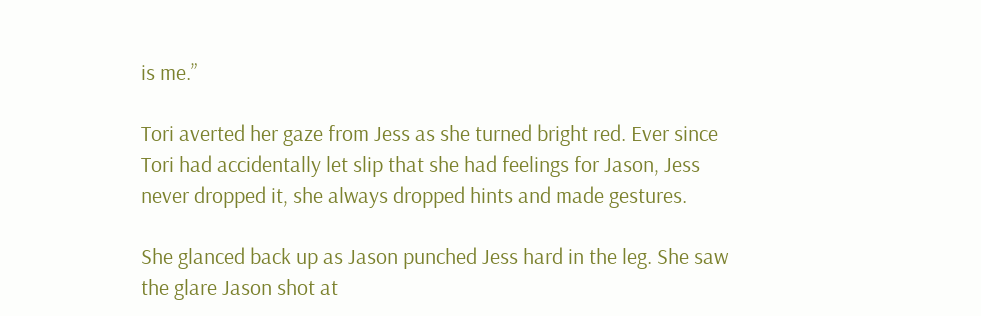is me.”

Tori averted her gaze from Jess as she turned bright red. Ever since Tori had accidentally let slip that she had feelings for Jason, Jess never dropped it, she always dropped hints and made gestures.

She glanced back up as Jason punched Jess hard in the leg. She saw the glare Jason shot at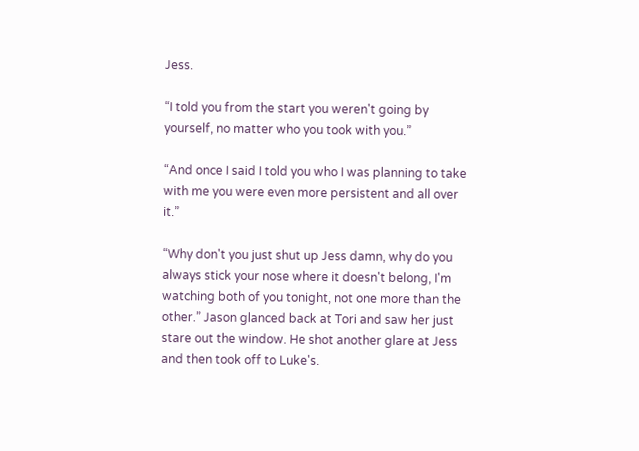Jess.

“I told you from the start you weren't going by yourself, no matter who you took with you.”

“And once I said I told you who I was planning to take with me you were even more persistent and all over it.”

“Why don't you just shut up Jess damn, why do you always stick your nose where it doesn't belong, I'm watching both of you tonight, not one more than the other.” Jason glanced back at Tori and saw her just stare out the window. He shot another glare at Jess and then took off to Luke's.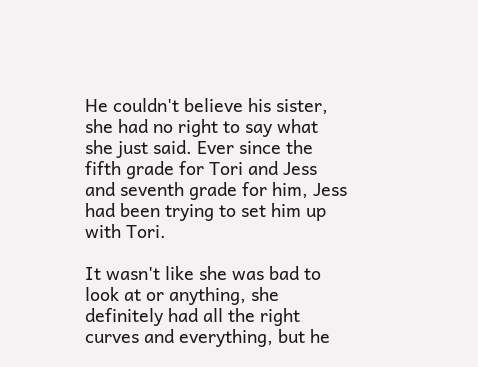He couldn't believe his sister, she had no right to say what she just said. Ever since the fifth grade for Tori and Jess and seventh grade for him, Jess had been trying to set him up with Tori.

It wasn't like she was bad to look at or anything, she definitely had all the right curves and everything, but he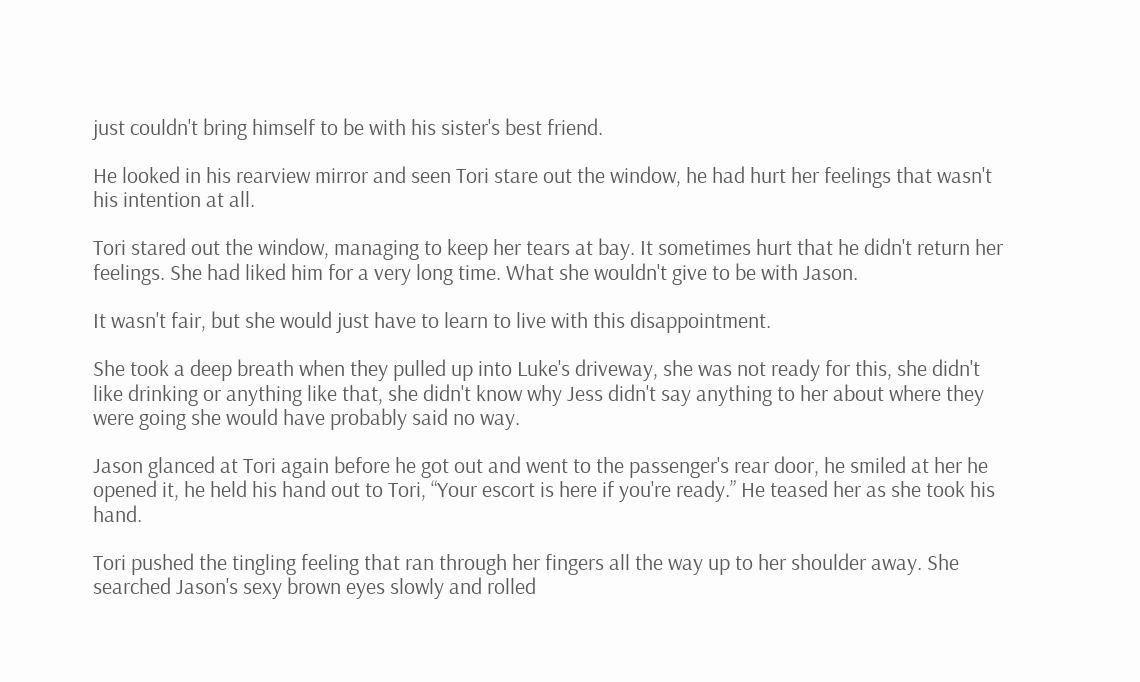just couldn't bring himself to be with his sister's best friend.

He looked in his rearview mirror and seen Tori stare out the window, he had hurt her feelings that wasn't his intention at all.

Tori stared out the window, managing to keep her tears at bay. It sometimes hurt that he didn't return her feelings. She had liked him for a very long time. What she wouldn't give to be with Jason.

It wasn't fair, but she would just have to learn to live with this disappointment.

She took a deep breath when they pulled up into Luke's driveway, she was not ready for this, she didn't like drinking or anything like that, she didn't know why Jess didn't say anything to her about where they were going she would have probably said no way.

Jason glanced at Tori again before he got out and went to the passenger's rear door, he smiled at her he opened it, he held his hand out to Tori, “Your escort is here if you're ready.” He teased her as she took his hand.

Tori pushed the tingling feeling that ran through her fingers all the way up to her shoulder away. She searched Jason's sexy brown eyes slowly and rolled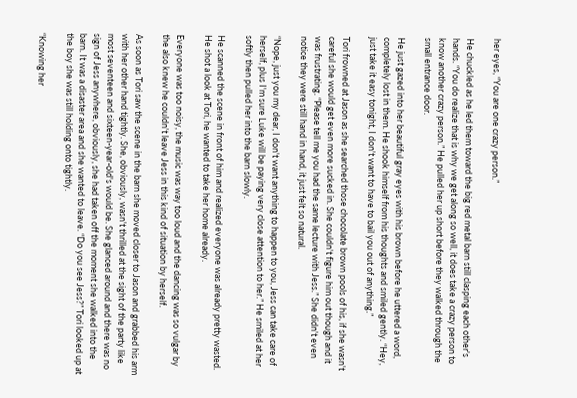her eyes, “You are one crazy person.”

He chuckled as he led them toward the big red metal barn still clasping each other's hands. “You do realize that is why we get along so well, it does take a crazy person to know another crazy person.” He pulled her up short before they walked through the small entrance door.

He just gazed into her beautiful gray eyes with his brown before he uttered a word, completely lost in them. He shook himself from his thoughts and smiled gently. “Hey, just take it easy tonight, I don't want to have to bail you out of anything.”

Tori frowned at Jason as she searched those chocolate brown pools of his, if she wasn't careful she would get even more sucked in. She couldn't figure him out though and it was frustrating. “Please tell me you had the same lecture with Jess.” She didn't even notice they were still hand in hand, it just felt so natural.

“Nope, just you my dear, I don't want anything to happen to you, Jess can take care of herself, plus I'm sure Luke will be paying very close attention to her.” He smiled at her softly then pulled her into the barn slowly.

He scanned the scene in front of him and realized everyone was already pretty wasted. He shot a look at Tori, he wanted to take her home already.

Everyone was too noisy, the music was way too loud and the dancing was so vulgar by the also knew he couldn't leave Jess in this kind of situation by herself.

As soon as Tori saw the scene in the barn she moved closer to Jason and grabbed his arm with her other hand tightly. She, obviously, wasn't thrilled at the sight of the party like most seventeen and sixteen-year-old's would be. She glanced around and there was no sign of Jess anywhere, obviously, she had taken off the moment she walked into the barn. It was a disaster area and she wanted to leave. “Do you see Jess?” Tori looked up at the boy she was still holding onto tightly.

“Knowing her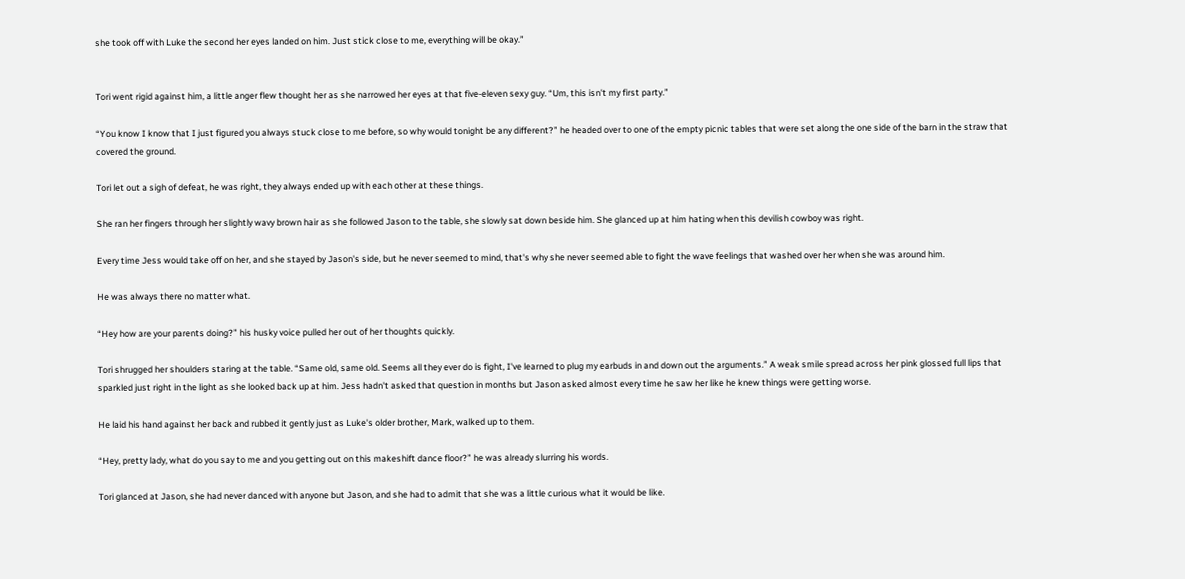she took off with Luke the second her eyes landed on him. Just stick close to me, everything will be okay.”


Tori went rigid against him, a little anger flew thought her as she narrowed her eyes at that five-eleven sexy guy. “Um, this isn't my first party.”

“You know I know that I just figured you always stuck close to me before, so why would tonight be any different?” he headed over to one of the empty picnic tables that were set along the one side of the barn in the straw that covered the ground.

Tori let out a sigh of defeat, he was right, they always ended up with each other at these things.

She ran her fingers through her slightly wavy brown hair as she followed Jason to the table, she slowly sat down beside him. She glanced up at him hating when this devilish cowboy was right.

Every time Jess would take off on her, and she stayed by Jason's side, but he never seemed to mind, that's why she never seemed able to fight the wave feelings that washed over her when she was around him.

He was always there no matter what.

“Hey how are your parents doing?” his husky voice pulled her out of her thoughts quickly.

Tori shrugged her shoulders staring at the table. “Same old, same old. Seems all they ever do is fight, I've learned to plug my earbuds in and down out the arguments.” A weak smile spread across her pink glossed full lips that sparkled just right in the light as she looked back up at him. Jess hadn't asked that question in months but Jason asked almost every time he saw her like he knew things were getting worse.

He laid his hand against her back and rubbed it gently just as Luke's older brother, Mark, walked up to them.

“Hey, pretty lady, what do you say to me and you getting out on this makeshift dance floor?” he was already slurring his words.

Tori glanced at Jason, she had never danced with anyone but Jason, and she had to admit that she was a little curious what it would be like.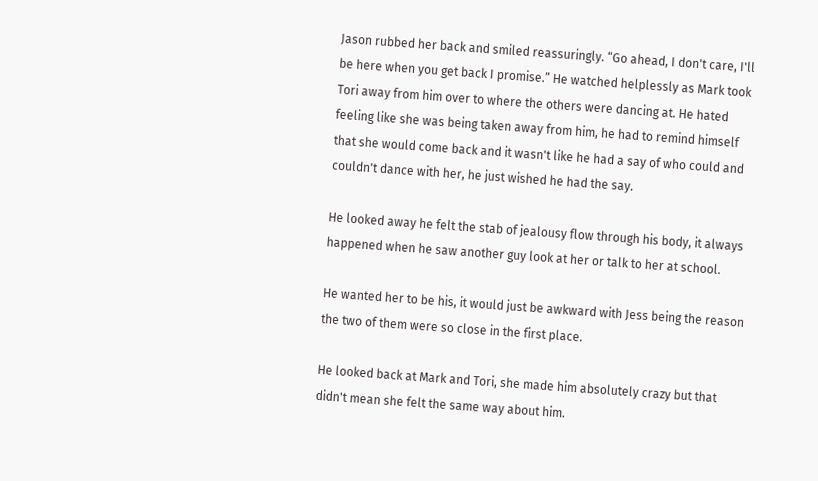Jason rubbed her back and smiled reassuringly. “Go ahead, I don't care, I'll be here when you get back I promise.” He watched helplessly as Mark took Tori away from him over to where the others were dancing at. He hated feeling like she was being taken away from him, he had to remind himself that she would come back and it wasn't like he had a say of who could and couldn't dance with her, he just wished he had the say.

He looked away he felt the stab of jealousy flow through his body, it always happened when he saw another guy look at her or talk to her at school.

He wanted her to be his, it would just be awkward with Jess being the reason the two of them were so close in the first place.

He looked back at Mark and Tori, she made him absolutely crazy but that didn't mean she felt the same way about him.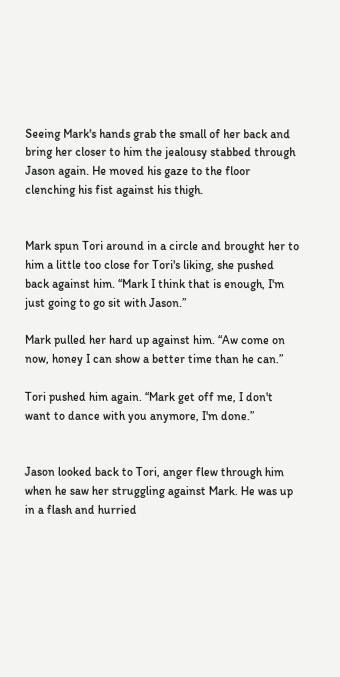Seeing Mark's hands grab the small of her back and bring her closer to him the jealousy stabbed through Jason again. He moved his gaze to the floor clenching his fist against his thigh.


Mark spun Tori around in a circle and brought her to him a little too close for Tori's liking, she pushed back against him. “Mark I think that is enough, I'm just going to go sit with Jason.”

Mark pulled her hard up against him. “Aw come on now, honey I can show a better time than he can.”

Tori pushed him again. “Mark get off me, I don't want to dance with you anymore, I'm done.”


Jason looked back to Tori, anger flew through him when he saw her struggling against Mark. He was up in a flash and hurried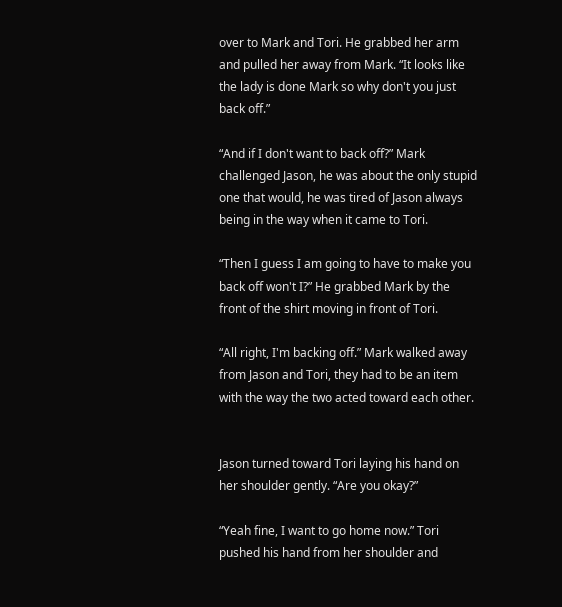over to Mark and Tori. He grabbed her arm and pulled her away from Mark. “It looks like the lady is done Mark so why don't you just back off.”

“And if I don't want to back off?” Mark challenged Jason, he was about the only stupid one that would, he was tired of Jason always being in the way when it came to Tori.

“Then I guess I am going to have to make you back off won't I?” He grabbed Mark by the front of the shirt moving in front of Tori.

“All right, I'm backing off.” Mark walked away from Jason and Tori, they had to be an item with the way the two acted toward each other.


Jason turned toward Tori laying his hand on her shoulder gently. “Are you okay?”

“Yeah fine, I want to go home now.” Tori pushed his hand from her shoulder and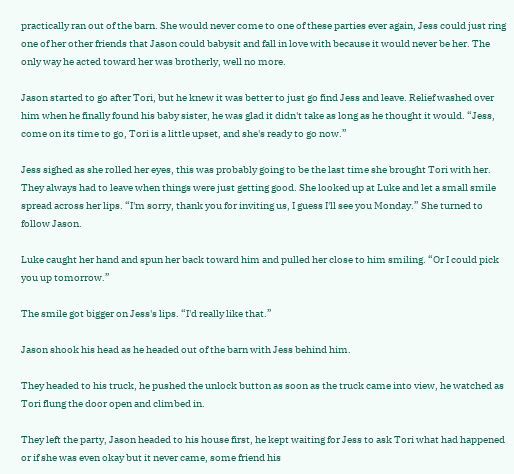practically ran out of the barn. She would never come to one of these parties ever again, Jess could just ring one of her other friends that Jason could babysit and fall in love with because it would never be her. The only way he acted toward her was brotherly, well no more.

Jason started to go after Tori, but he knew it was better to just go find Jess and leave. Relief washed over him when he finally found his baby sister, he was glad it didn't take as long as he thought it would. “Jess, come on its time to go, Tori is a little upset, and she's ready to go now.”

Jess sighed as she rolled her eyes, this was probably going to be the last time she brought Tori with her. They always had to leave when things were just getting good. She looked up at Luke and let a small smile spread across her lips. “I'm sorry, thank you for inviting us, I guess I'll see you Monday.” She turned to follow Jason.

Luke caught her hand and spun her back toward him and pulled her close to him smiling. “Or I could pick you up tomorrow.”

The smile got bigger on Jess's lips. “I'd really like that.”

Jason shook his head as he headed out of the barn with Jess behind him.

They headed to his truck, he pushed the unlock button as soon as the truck came into view, he watched as Tori flung the door open and climbed in.

They left the party, Jason headed to his house first, he kept waiting for Jess to ask Tori what had happened or if she was even okay but it never came, some friend his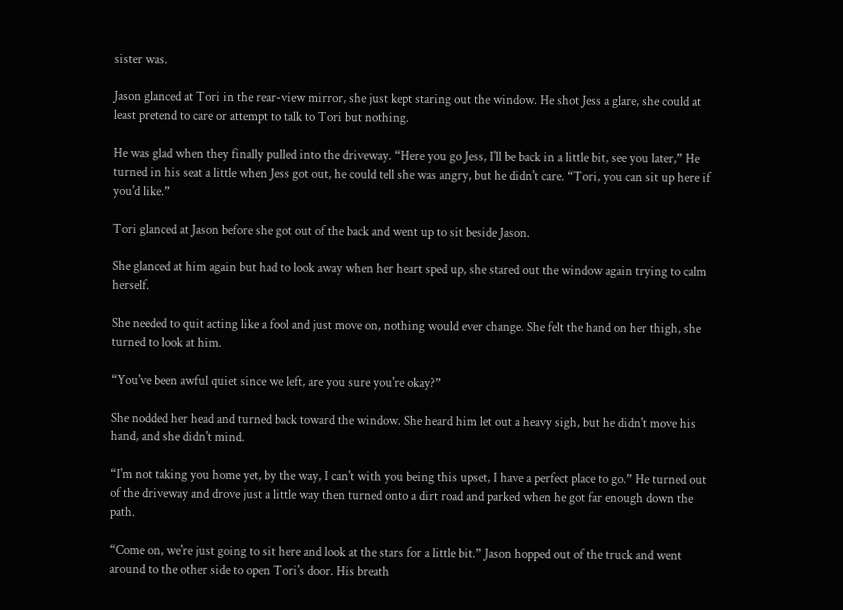sister was.

Jason glanced at Tori in the rear-view mirror, she just kept staring out the window. He shot Jess a glare, she could at least pretend to care or attempt to talk to Tori but nothing.

He was glad when they finally pulled into the driveway. “Here you go Jess, I'll be back in a little bit, see you later,” He turned in his seat a little when Jess got out, he could tell she was angry, but he didn't care. “Tori, you can sit up here if you'd like.”

Tori glanced at Jason before she got out of the back and went up to sit beside Jason.

She glanced at him again but had to look away when her heart sped up, she stared out the window again trying to calm herself.

She needed to quit acting like a fool and just move on, nothing would ever change. She felt the hand on her thigh, she turned to look at him.

“You've been awful quiet since we left, are you sure you're okay?”

She nodded her head and turned back toward the window. She heard him let out a heavy sigh, but he didn't move his hand, and she didn't mind.

“I'm not taking you home yet, by the way, I can't with you being this upset, I have a perfect place to go.” He turned out of the driveway and drove just a little way then turned onto a dirt road and parked when he got far enough down the path.

“Come on, we're just going to sit here and look at the stars for a little bit.” Jason hopped out of the truck and went around to the other side to open Tori's door. His breath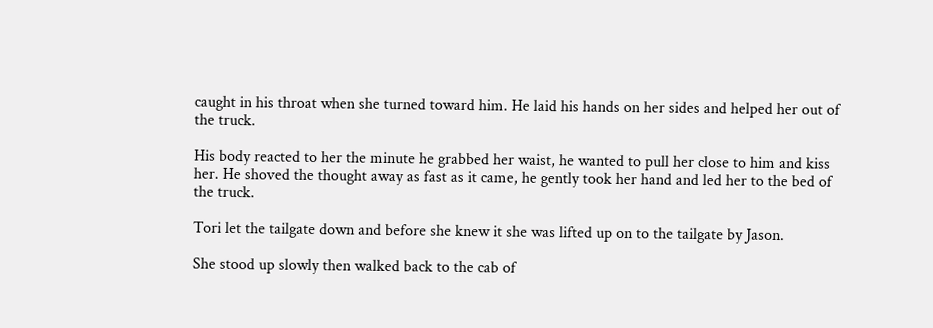caught in his throat when she turned toward him. He laid his hands on her sides and helped her out of the truck.

His body reacted to her the minute he grabbed her waist, he wanted to pull her close to him and kiss her. He shoved the thought away as fast as it came, he gently took her hand and led her to the bed of the truck.

Tori let the tailgate down and before she knew it she was lifted up on to the tailgate by Jason.

She stood up slowly then walked back to the cab of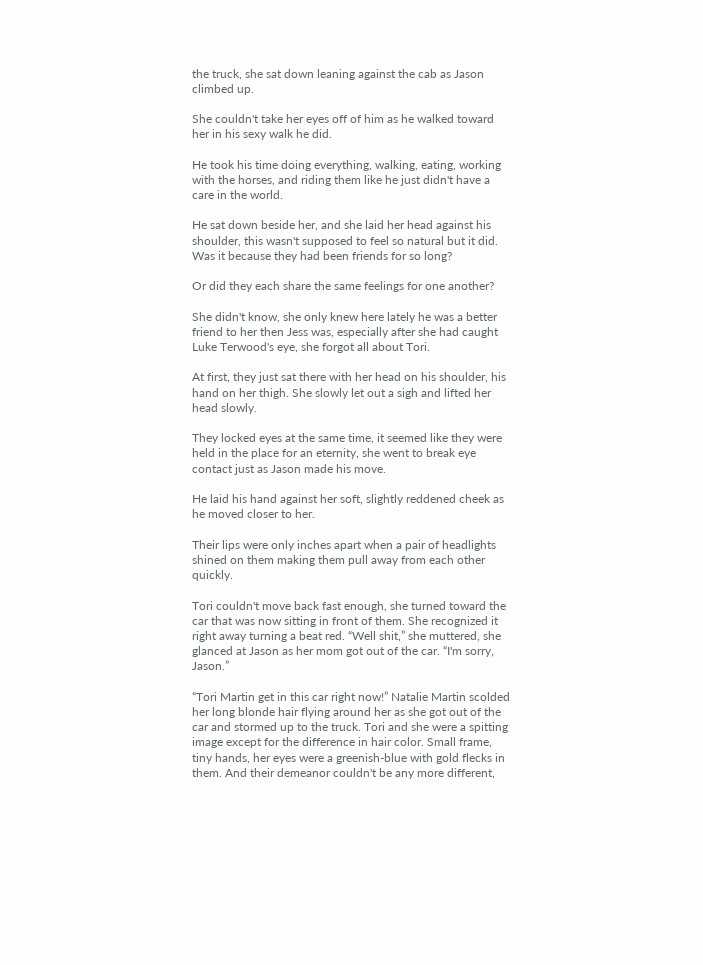the truck, she sat down leaning against the cab as Jason climbed up.

She couldn't take her eyes off of him as he walked toward her in his sexy walk he did.

He took his time doing everything, walking, eating, working with the horses, and riding them like he just didn't have a care in the world.

He sat down beside her, and she laid her head against his shoulder, this wasn't supposed to feel so natural but it did. Was it because they had been friends for so long?

Or did they each share the same feelings for one another?

She didn't know, she only knew here lately he was a better friend to her then Jess was, especially after she had caught Luke Terwood's eye, she forgot all about Tori.

At first, they just sat there with her head on his shoulder, his hand on her thigh. She slowly let out a sigh and lifted her head slowly.

They locked eyes at the same time, it seemed like they were held in the place for an eternity, she went to break eye contact just as Jason made his move.

He laid his hand against her soft, slightly reddened cheek as he moved closer to her.

Their lips were only inches apart when a pair of headlights shined on them making them pull away from each other quickly.

Tori couldn't move back fast enough, she turned toward the car that was now sitting in front of them. She recognized it right away turning a beat red. “Well shit,” she muttered, she glanced at Jason as her mom got out of the car. “I'm sorry, Jason.”

“Tori Martin get in this car right now!” Natalie Martin scolded her long blonde hair flying around her as she got out of the car and stormed up to the truck. Tori and she were a spitting image except for the difference in hair color. Small frame, tiny hands, her eyes were a greenish-blue with gold flecks in them. And their demeanor couldn't be any more different,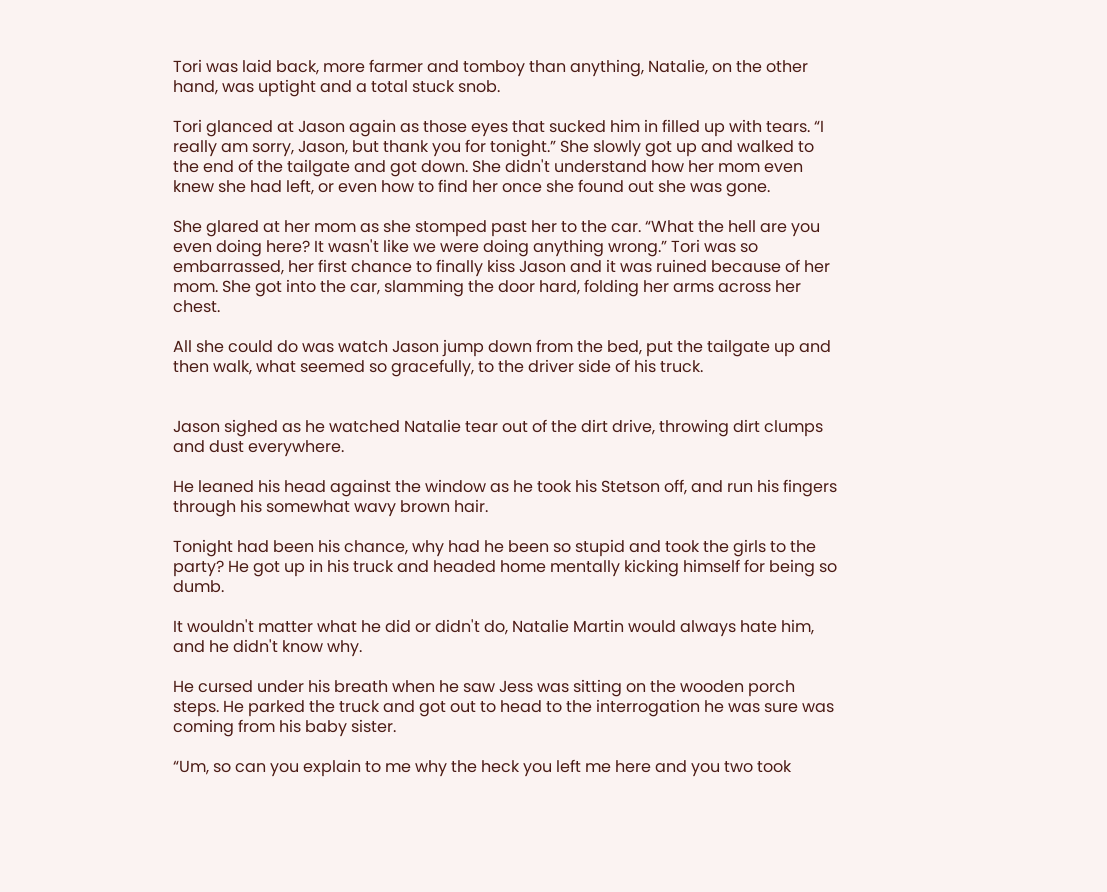Tori was laid back, more farmer and tomboy than anything, Natalie, on the other hand, was uptight and a total stuck snob.

Tori glanced at Jason again as those eyes that sucked him in filled up with tears. “I really am sorry, Jason, but thank you for tonight.” She slowly got up and walked to the end of the tailgate and got down. She didn't understand how her mom even knew she had left, or even how to find her once she found out she was gone.

She glared at her mom as she stomped past her to the car. “What the hell are you even doing here? It wasn't like we were doing anything wrong.” Tori was so embarrassed, her first chance to finally kiss Jason and it was ruined because of her mom. She got into the car, slamming the door hard, folding her arms across her chest.

All she could do was watch Jason jump down from the bed, put the tailgate up and then walk, what seemed so gracefully, to the driver side of his truck.


Jason sighed as he watched Natalie tear out of the dirt drive, throwing dirt clumps and dust everywhere.

He leaned his head against the window as he took his Stetson off, and run his fingers through his somewhat wavy brown hair.

Tonight had been his chance, why had he been so stupid and took the girls to the party? He got up in his truck and headed home mentally kicking himself for being so dumb.

It wouldn't matter what he did or didn't do, Natalie Martin would always hate him, and he didn't know why.

He cursed under his breath when he saw Jess was sitting on the wooden porch steps. He parked the truck and got out to head to the interrogation he was sure was coming from his baby sister.

“Um, so can you explain to me why the heck you left me here and you two took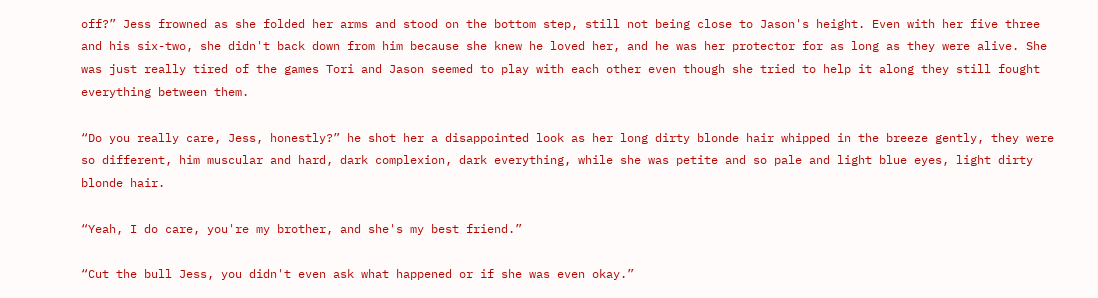off?” Jess frowned as she folded her arms and stood on the bottom step, still not being close to Jason's height. Even with her five three and his six-two, she didn't back down from him because she knew he loved her, and he was her protector for as long as they were alive. She was just really tired of the games Tori and Jason seemed to play with each other even though she tried to help it along they still fought everything between them.

“Do you really care, Jess, honestly?” he shot her a disappointed look as her long dirty blonde hair whipped in the breeze gently, they were so different, him muscular and hard, dark complexion, dark everything, while she was petite and so pale and light blue eyes, light dirty blonde hair.

“Yeah, I do care, you're my brother, and she's my best friend.”

“Cut the bull Jess, you didn't even ask what happened or if she was even okay.”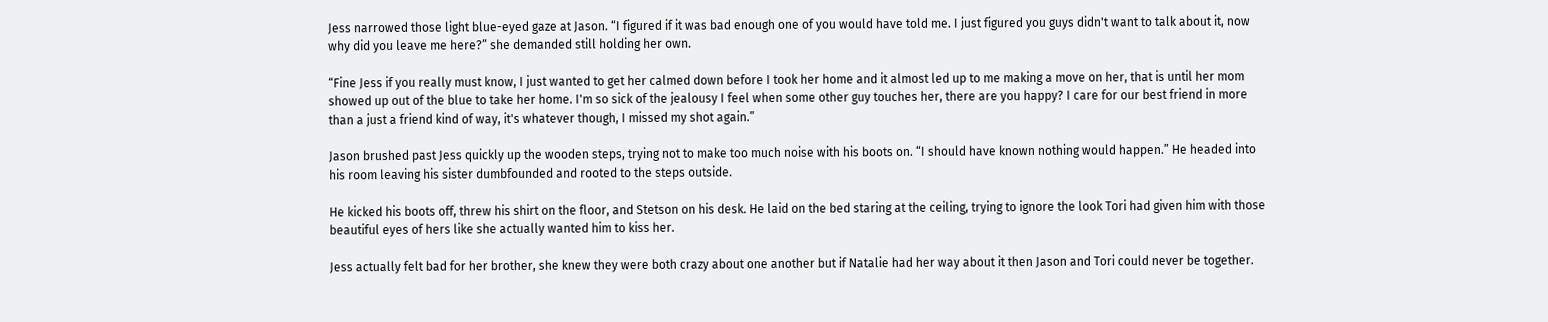Jess narrowed those light blue-eyed gaze at Jason. “I figured if it was bad enough one of you would have told me. I just figured you guys didn't want to talk about it, now why did you leave me here?” she demanded still holding her own.

“Fine Jess if you really must know, I just wanted to get her calmed down before I took her home and it almost led up to me making a move on her, that is until her mom showed up out of the blue to take her home. I'm so sick of the jealousy I feel when some other guy touches her, there are you happy? I care for our best friend in more than a just a friend kind of way, it's whatever though, I missed my shot again.”

Jason brushed past Jess quickly up the wooden steps, trying not to make too much noise with his boots on. “I should have known nothing would happen.” He headed into his room leaving his sister dumbfounded and rooted to the steps outside.

He kicked his boots off, threw his shirt on the floor, and Stetson on his desk. He laid on the bed staring at the ceiling, trying to ignore the look Tori had given him with those beautiful eyes of hers like she actually wanted him to kiss her.

Jess actually felt bad for her brother, she knew they were both crazy about one another but if Natalie had her way about it then Jason and Tori could never be together.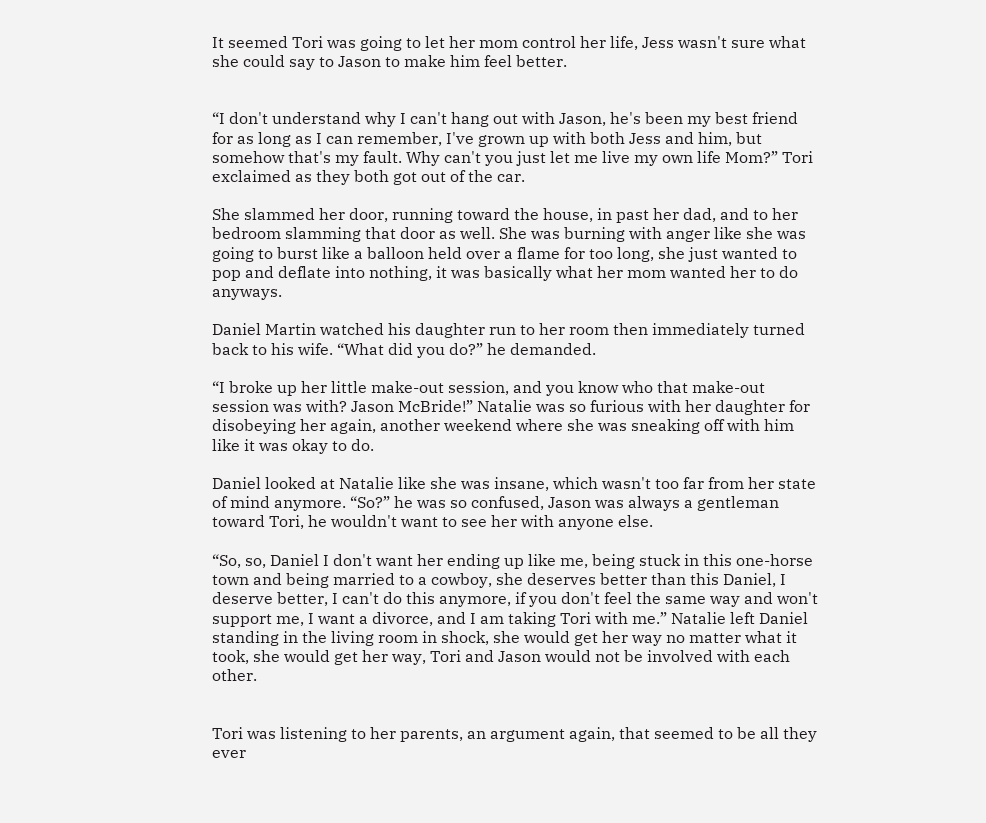It seemed Tori was going to let her mom control her life, Jess wasn't sure what she could say to Jason to make him feel better.


“I don't understand why I can't hang out with Jason, he's been my best friend for as long as I can remember, I've grown up with both Jess and him, but somehow that's my fault. Why can't you just let me live my own life Mom?” Tori exclaimed as they both got out of the car.

She slammed her door, running toward the house, in past her dad, and to her bedroom slamming that door as well. She was burning with anger like she was going to burst like a balloon held over a flame for too long, she just wanted to pop and deflate into nothing, it was basically what her mom wanted her to do anyways.

Daniel Martin watched his daughter run to her room then immediately turned back to his wife. “What did you do?” he demanded.

“I broke up her little make-out session, and you know who that make-out session was with? Jason McBride!” Natalie was so furious with her daughter for disobeying her again, another weekend where she was sneaking off with him like it was okay to do.

Daniel looked at Natalie like she was insane, which wasn't too far from her state of mind anymore. “So?” he was so confused, Jason was always a gentleman toward Tori, he wouldn't want to see her with anyone else.

“So, so, Daniel I don't want her ending up like me, being stuck in this one-horse town and being married to a cowboy, she deserves better than this Daniel, I deserve better, I can't do this anymore, if you don't feel the same way and won't support me, I want a divorce, and I am taking Tori with me.” Natalie left Daniel standing in the living room in shock, she would get her way no matter what it took, she would get her way, Tori and Jason would not be involved with each other.


Tori was listening to her parents, an argument again, that seemed to be all they ever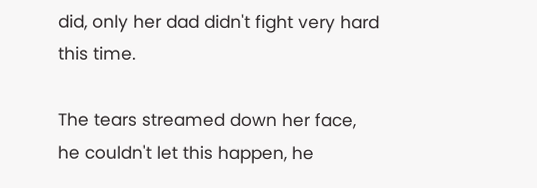did, only her dad didn't fight very hard this time.

The tears streamed down her face, he couldn't let this happen, he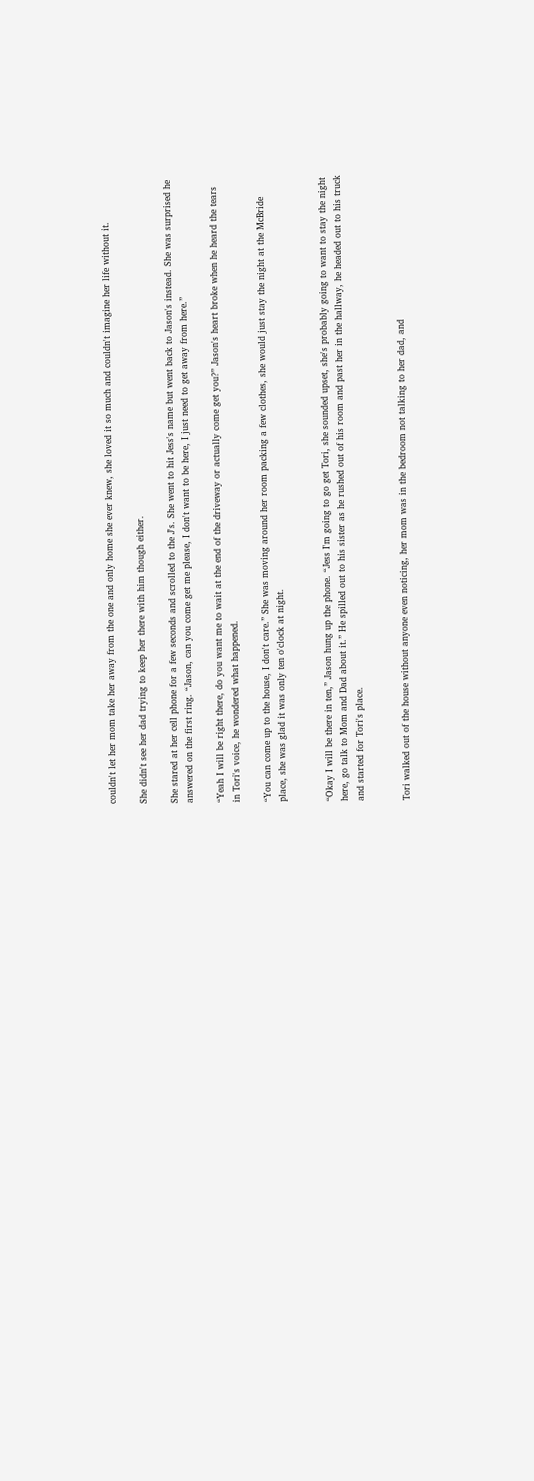couldn't let her mom take her away from the one and only home she ever knew, she loved it so much and couldn't imagine her life without it.

She didn't see her dad trying to keep her there with him though either.

She stared at her cell phone for a few seconds and scrolled to the J's. She went to hit Jess's name but went back to Jason's instead. She was surprised he answered on the first ring. “Jason, can you come get me please, I don't want to be here, I just need to get away from here.”

“Yeah I will be right there, do you want me to wait at the end of the driveway or actually come get you?” Jason's heart broke when he heard the tears in Tori's voice, he wondered what happened.

“You can come up to the house, I don't care.” She was moving around her room packing a few clothes, she would just stay the night at the McBride place, she was glad it was only ten o'clock at night.


“Okay I will be there in ten,” Jason hung up the phone. “Jess I'm going to go get Tori, she sounded upset, she's probably going to want to stay the night here, go talk to Mom and Dad about it.” He spilled out to his sister as he rushed out of his room and past her in the hallway, he headed out to his truck and started for Tori's place.


Tori walked out of the house without anyone even noticing, her mom was in the bedroom not talking to her dad, and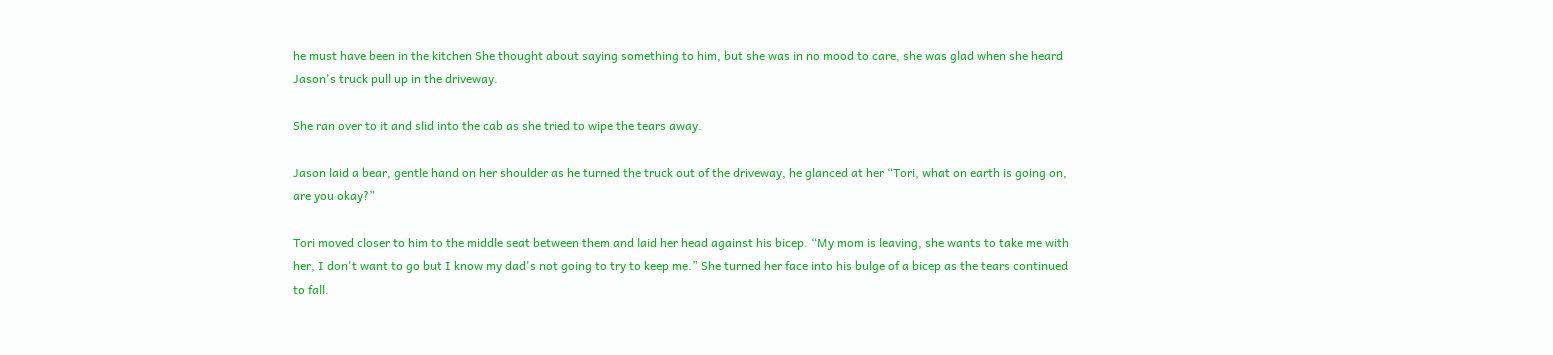he must have been in the kitchen She thought about saying something to him, but she was in no mood to care, she was glad when she heard Jason's truck pull up in the driveway.

She ran over to it and slid into the cab as she tried to wipe the tears away.

Jason laid a bear, gentle hand on her shoulder as he turned the truck out of the driveway, he glanced at her “Tori, what on earth is going on, are you okay?”

Tori moved closer to him to the middle seat between them and laid her head against his bicep. “My mom is leaving, she wants to take me with her, I don't want to go but I know my dad's not going to try to keep me.” She turned her face into his bulge of a bicep as the tears continued to fall.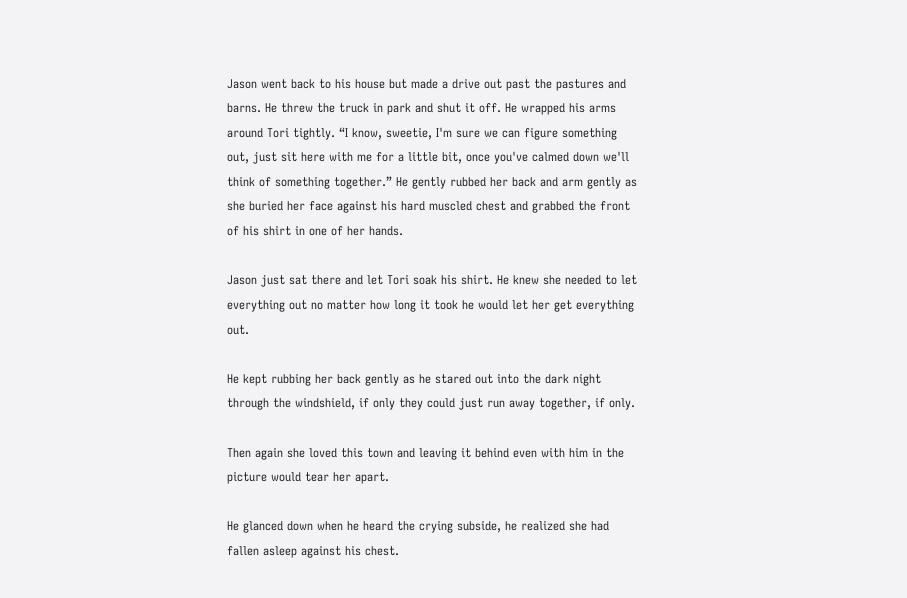Jason went back to his house but made a drive out past the pastures and barns. He threw the truck in park and shut it off. He wrapped his arms around Tori tightly. “I know, sweetie, I'm sure we can figure something out, just sit here with me for a little bit, once you've calmed down we'll think of something together.” He gently rubbed her back and arm gently as she buried her face against his hard muscled chest and grabbed the front of his shirt in one of her hands.

Jason just sat there and let Tori soak his shirt. He knew she needed to let everything out no matter how long it took he would let her get everything out.

He kept rubbing her back gently as he stared out into the dark night through the windshield, if only they could just run away together, if only.

Then again she loved this town and leaving it behind even with him in the picture would tear her apart.

He glanced down when he heard the crying subside, he realized she had fallen asleep against his chest.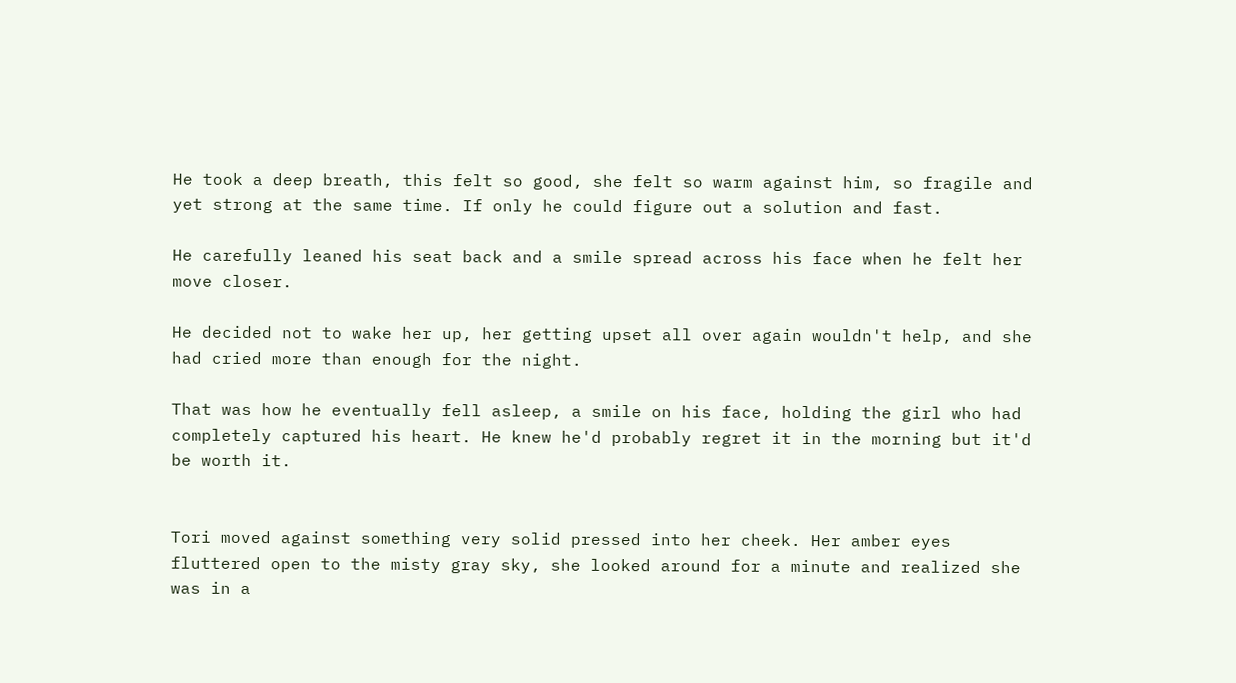He took a deep breath, this felt so good, she felt so warm against him, so fragile and yet strong at the same time. If only he could figure out a solution and fast.

He carefully leaned his seat back and a smile spread across his face when he felt her move closer.

He decided not to wake her up, her getting upset all over again wouldn't help, and she had cried more than enough for the night.

That was how he eventually fell asleep, a smile on his face, holding the girl who had completely captured his heart. He knew he'd probably regret it in the morning but it'd be worth it.


Tori moved against something very solid pressed into her cheek. Her amber eyes fluttered open to the misty gray sky, she looked around for a minute and realized she was in a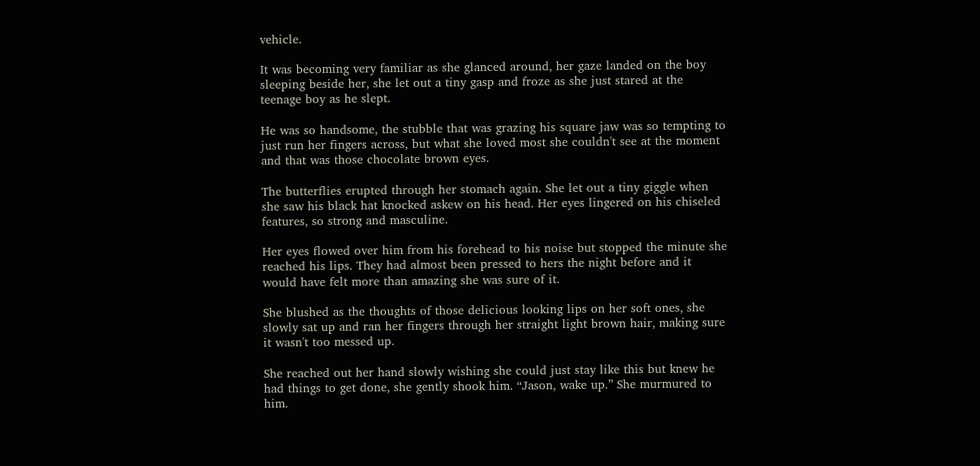vehicle.

It was becoming very familiar as she glanced around, her gaze landed on the boy sleeping beside her, she let out a tiny gasp and froze as she just stared at the teenage boy as he slept.

He was so handsome, the stubble that was grazing his square jaw was so tempting to just run her fingers across, but what she loved most she couldn't see at the moment and that was those chocolate brown eyes.

The butterflies erupted through her stomach again. She let out a tiny giggle when she saw his black hat knocked askew on his head. Her eyes lingered on his chiseled features, so strong and masculine.

Her eyes flowed over him from his forehead to his noise but stopped the minute she reached his lips. They had almost been pressed to hers the night before and it would have felt more than amazing she was sure of it.

She blushed as the thoughts of those delicious looking lips on her soft ones, she slowly sat up and ran her fingers through her straight light brown hair, making sure it wasn't too messed up.

She reached out her hand slowly wishing she could just stay like this but knew he had things to get done, she gently shook him. “Jason, wake up.” She murmured to him.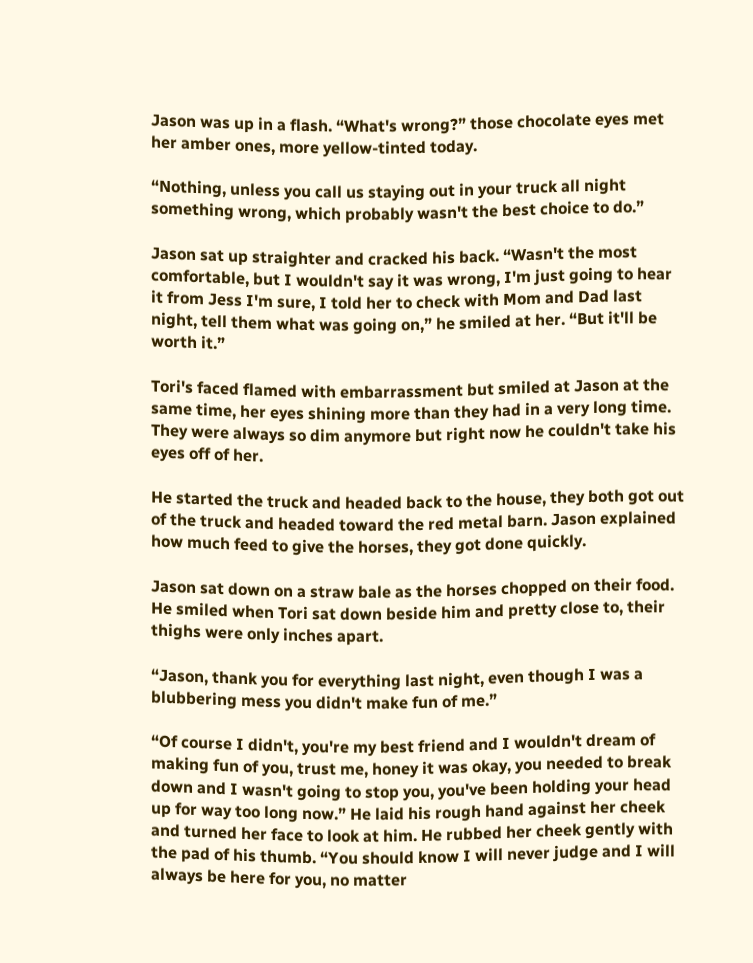Jason was up in a flash. “What's wrong?” those chocolate eyes met her amber ones, more yellow-tinted today.

“Nothing, unless you call us staying out in your truck all night something wrong, which probably wasn't the best choice to do.”

Jason sat up straighter and cracked his back. “Wasn't the most comfortable, but I wouldn't say it was wrong, I'm just going to hear it from Jess I'm sure, I told her to check with Mom and Dad last night, tell them what was going on,” he smiled at her. “But it'll be worth it.”

Tori's faced flamed with embarrassment but smiled at Jason at the same time, her eyes shining more than they had in a very long time. They were always so dim anymore but right now he couldn't take his eyes off of her.

He started the truck and headed back to the house, they both got out of the truck and headed toward the red metal barn. Jason explained how much feed to give the horses, they got done quickly.

Jason sat down on a straw bale as the horses chopped on their food. He smiled when Tori sat down beside him and pretty close to, their thighs were only inches apart.

“Jason, thank you for everything last night, even though I was a blubbering mess you didn't make fun of me.”

“Of course I didn't, you're my best friend and I wouldn't dream of making fun of you, trust me, honey it was okay, you needed to break down and I wasn't going to stop you, you've been holding your head up for way too long now.” He laid his rough hand against her cheek and turned her face to look at him. He rubbed her cheek gently with the pad of his thumb. “You should know I will never judge and I will always be here for you, no matter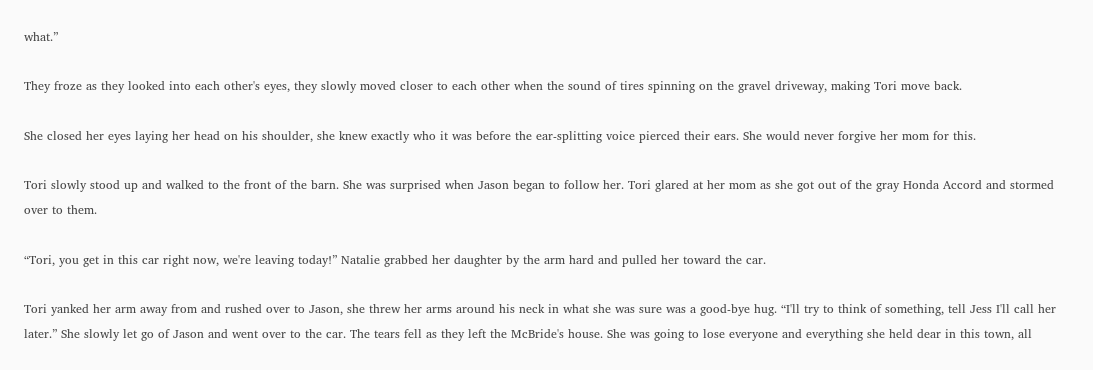what.”

They froze as they looked into each other's eyes, they slowly moved closer to each other when the sound of tires spinning on the gravel driveway, making Tori move back.

She closed her eyes laying her head on his shoulder, she knew exactly who it was before the ear-splitting voice pierced their ears. She would never forgive her mom for this.

Tori slowly stood up and walked to the front of the barn. She was surprised when Jason began to follow her. Tori glared at her mom as she got out of the gray Honda Accord and stormed over to them.

“Tori, you get in this car right now, we're leaving today!” Natalie grabbed her daughter by the arm hard and pulled her toward the car.

Tori yanked her arm away from and rushed over to Jason, she threw her arms around his neck in what she was sure was a good-bye hug. “I'll try to think of something, tell Jess I'll call her later.” She slowly let go of Jason and went over to the car. The tears fell as they left the McBride's house. She was going to lose everyone and everything she held dear in this town, all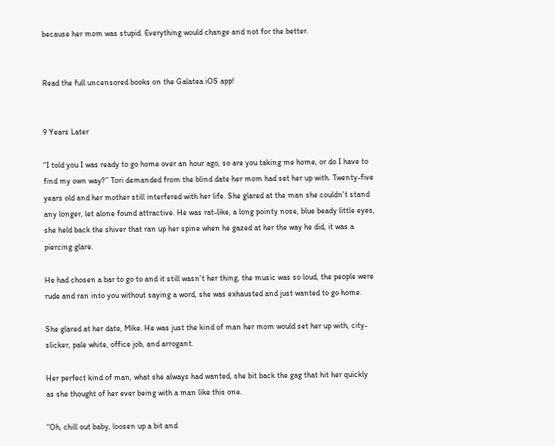because her mom was stupid. Everything would change and not for the better.


Read the full uncensored books on the Galatea iOS app!


9 Years Later

“I told you I was ready to go home over an hour ago, so are you taking me home, or do I have to find my own way?” Tori demanded from the blind date her mom had set her up with. Twenty-five years old and her mother still interfered with her life. She glared at the man she couldn't stand any longer, let alone found attractive. He was rat-like, a long pointy nose, blue beady little eyes, she held back the shiver that ran up her spine when he gazed at her the way he did, it was a piercing glare.

He had chosen a bar to go to and it still wasn't her thing, the music was so loud, the people were rude and ran into you without saying a word, she was exhausted and just wanted to go home.

She glared at her date, Mike. He was just the kind of man her mom would set her up with, city-slicker, pale white, office job, and arrogant.

Her perfect kind of man, what she always had wanted, she bit back the gag that hit her quickly as she thought of her ever being with a man like this one.

“Oh, chill out baby, loosen up a bit and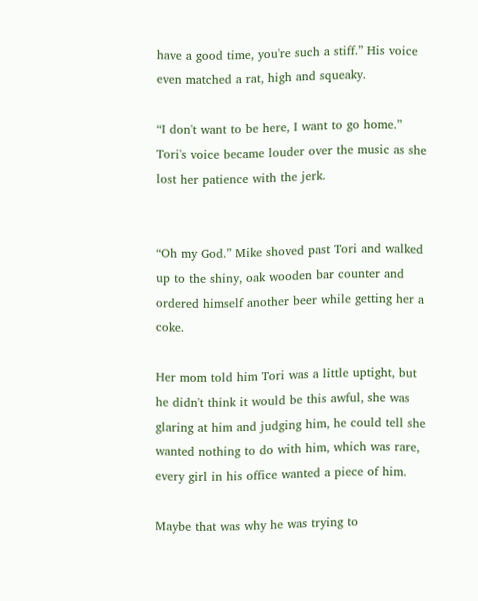have a good time, you're such a stiff.” His voice even matched a rat, high and squeaky.

“I don't want to be here, I want to go home.” Tori's voice became louder over the music as she lost her patience with the jerk.


“Oh my God.” Mike shoved past Tori and walked up to the shiny, oak wooden bar counter and ordered himself another beer while getting her a coke.

Her mom told him Tori was a little uptight, but he didn't think it would be this awful, she was glaring at him and judging him, he could tell she wanted nothing to do with him, which was rare, every girl in his office wanted a piece of him.

Maybe that was why he was trying to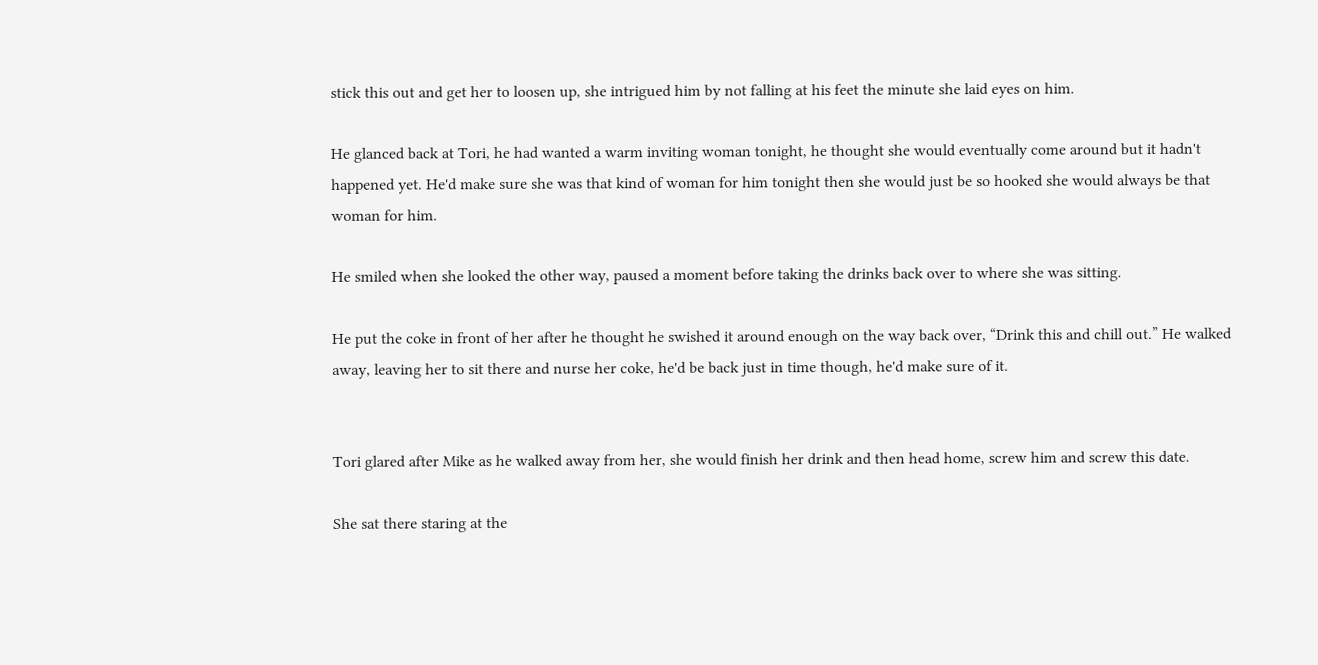stick this out and get her to loosen up, she intrigued him by not falling at his feet the minute she laid eyes on him.

He glanced back at Tori, he had wanted a warm inviting woman tonight, he thought she would eventually come around but it hadn't happened yet. He'd make sure she was that kind of woman for him tonight then she would just be so hooked she would always be that woman for him.

He smiled when she looked the other way, paused a moment before taking the drinks back over to where she was sitting.

He put the coke in front of her after he thought he swished it around enough on the way back over, “Drink this and chill out.” He walked away, leaving her to sit there and nurse her coke, he'd be back just in time though, he'd make sure of it.


Tori glared after Mike as he walked away from her, she would finish her drink and then head home, screw him and screw this date.

She sat there staring at the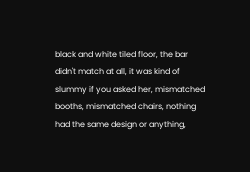black and white tiled floor, the bar didn't match at all, it was kind of slummy if you asked her, mismatched booths, mismatched chairs, nothing had the same design or anything,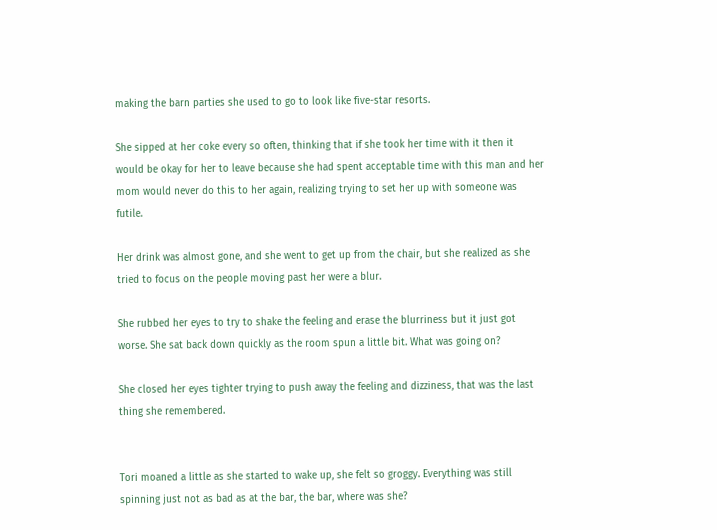making the barn parties she used to go to look like five-star resorts.

She sipped at her coke every so often, thinking that if she took her time with it then it would be okay for her to leave because she had spent acceptable time with this man and her mom would never do this to her again, realizing trying to set her up with someone was futile.

Her drink was almost gone, and she went to get up from the chair, but she realized as she tried to focus on the people moving past her were a blur.

She rubbed her eyes to try to shake the feeling and erase the blurriness but it just got worse. She sat back down quickly as the room spun a little bit. What was going on?

She closed her eyes tighter trying to push away the feeling and dizziness, that was the last thing she remembered.


Tori moaned a little as she started to wake up, she felt so groggy. Everything was still spinning just not as bad as at the bar, the bar, where was she?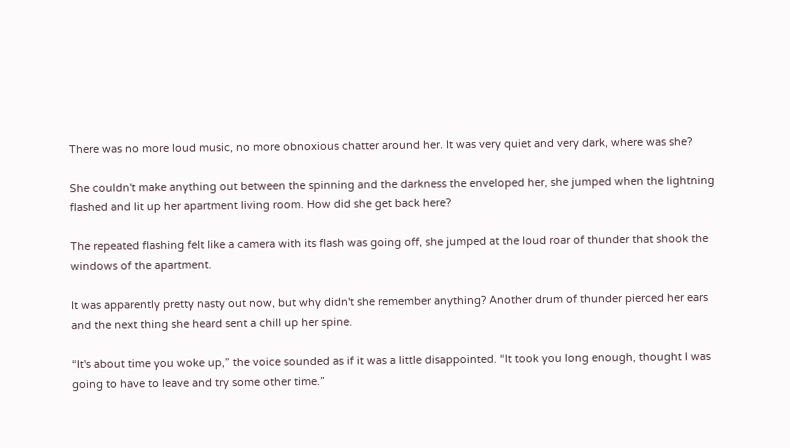There was no more loud music, no more obnoxious chatter around her. It was very quiet and very dark, where was she?

She couldn't make anything out between the spinning and the darkness the enveloped her, she jumped when the lightning flashed and lit up her apartment living room. How did she get back here?

The repeated flashing felt like a camera with its flash was going off, she jumped at the loud roar of thunder that shook the windows of the apartment.

It was apparently pretty nasty out now, but why didn't she remember anything? Another drum of thunder pierced her ears and the next thing she heard sent a chill up her spine.

“It's about time you woke up,” the voice sounded as if it was a little disappointed. “It took you long enough, thought I was going to have to leave and try some other time.”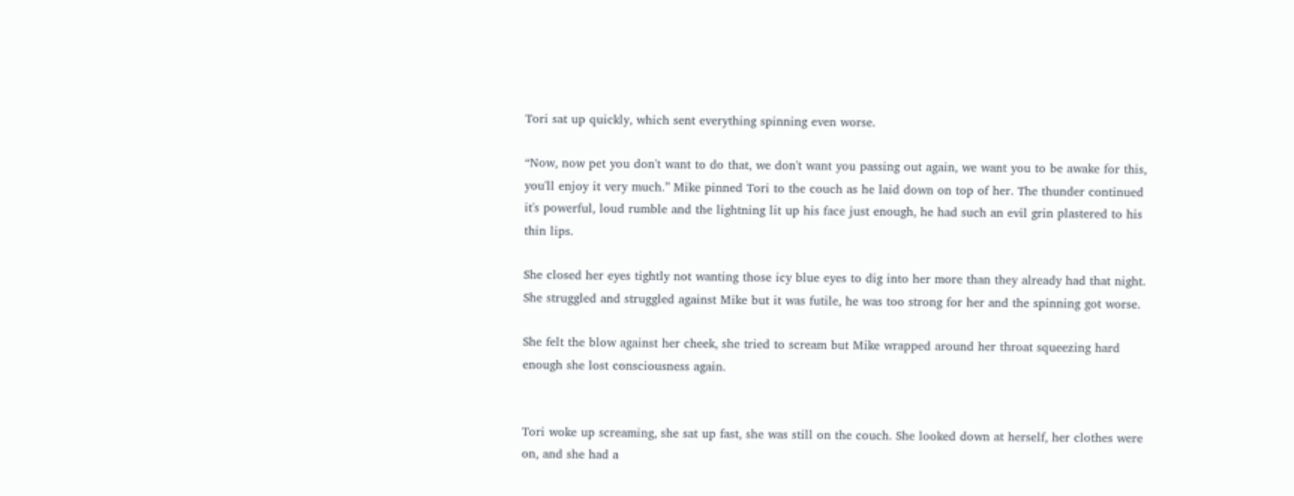Tori sat up quickly, which sent everything spinning even worse.

“Now, now pet you don't want to do that, we don't want you passing out again, we want you to be awake for this, you'll enjoy it very much.” Mike pinned Tori to the couch as he laid down on top of her. The thunder continued it's powerful, loud rumble and the lightning lit up his face just enough, he had such an evil grin plastered to his thin lips.

She closed her eyes tightly not wanting those icy blue eyes to dig into her more than they already had that night. She struggled and struggled against Mike but it was futile, he was too strong for her and the spinning got worse.

She felt the blow against her cheek, she tried to scream but Mike wrapped around her throat squeezing hard enough she lost consciousness again.


Tori woke up screaming, she sat up fast, she was still on the couch. She looked down at herself, her clothes were on, and she had a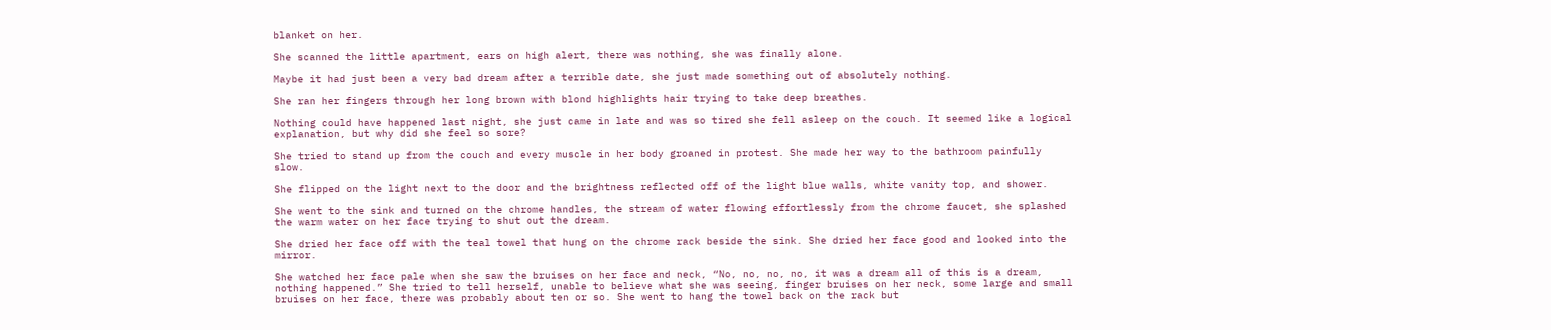blanket on her.

She scanned the little apartment, ears on high alert, there was nothing, she was finally alone.

Maybe it had just been a very bad dream after a terrible date, she just made something out of absolutely nothing.

She ran her fingers through her long brown with blond highlights hair trying to take deep breathes.

Nothing could have happened last night, she just came in late and was so tired she fell asleep on the couch. It seemed like a logical explanation, but why did she feel so sore?

She tried to stand up from the couch and every muscle in her body groaned in protest. She made her way to the bathroom painfully slow.

She flipped on the light next to the door and the brightness reflected off of the light blue walls, white vanity top, and shower.

She went to the sink and turned on the chrome handles, the stream of water flowing effortlessly from the chrome faucet, she splashed the warm water on her face trying to shut out the dream.

She dried her face off with the teal towel that hung on the chrome rack beside the sink. She dried her face good and looked into the mirror.

She watched her face pale when she saw the bruises on her face and neck, “No, no, no, no, it was a dream all of this is a dream, nothing happened.” She tried to tell herself, unable to believe what she was seeing, finger bruises on her neck, some large and small bruises on her face, there was probably about ten or so. She went to hang the towel back on the rack but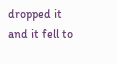dropped it and it fell to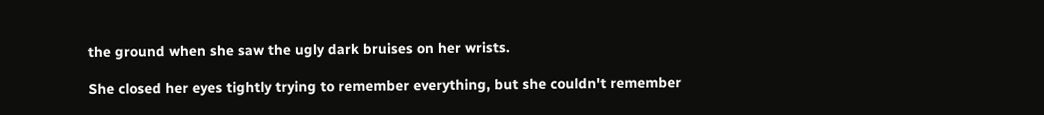the ground when she saw the ugly dark bruises on her wrists.

She closed her eyes tightly trying to remember everything, but she couldn't remember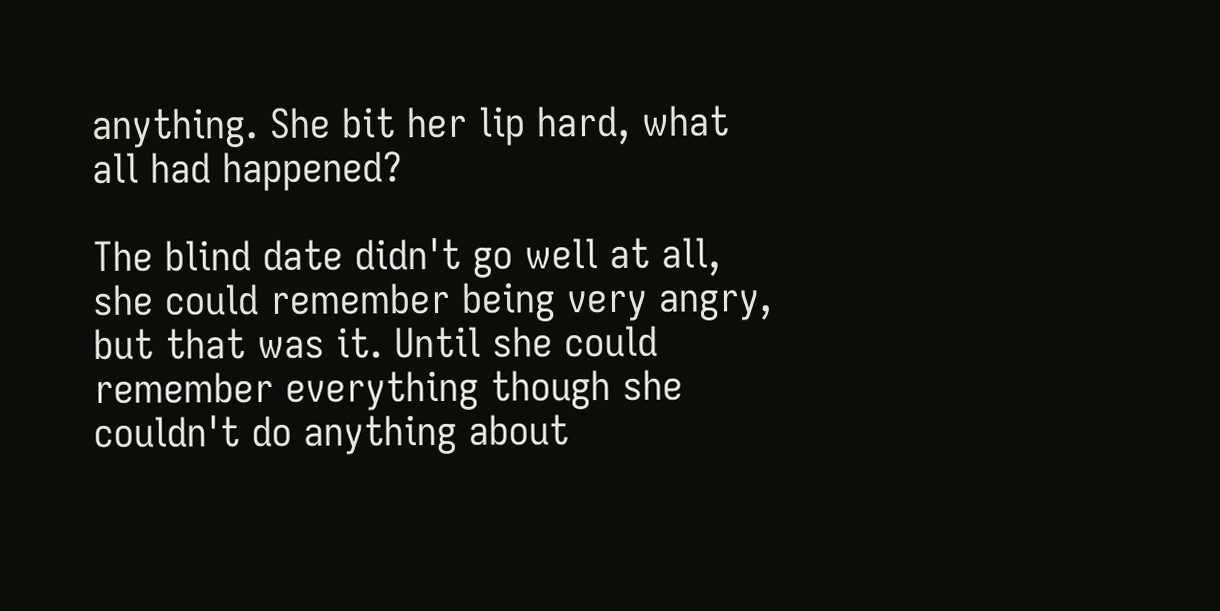anything. She bit her lip hard, what all had happened?

The blind date didn't go well at all, she could remember being very angry, but that was it. Until she could remember everything though she couldn't do anything about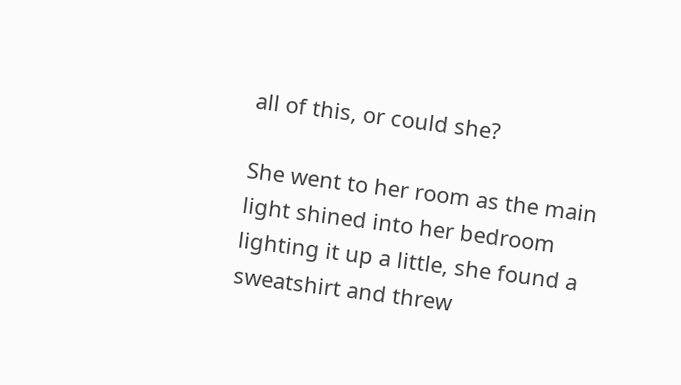all of this, or could she?

She went to her room as the main light shined into her bedroom lighting it up a little, she found a sweatshirt and threw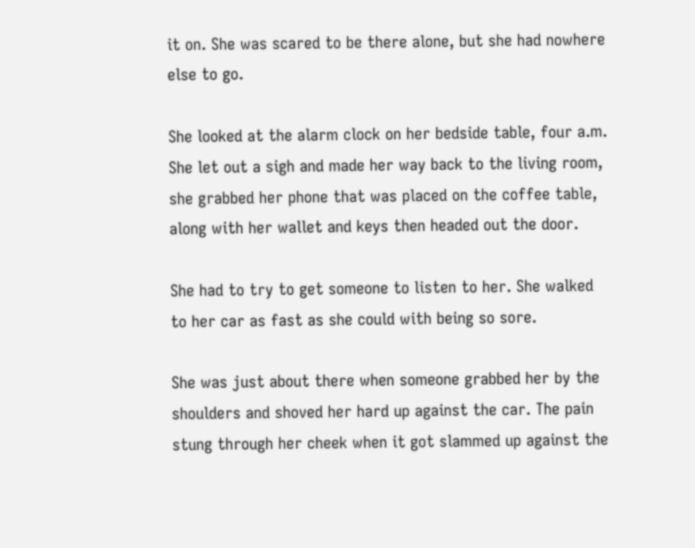it on. She was scared to be there alone, but she had nowhere else to go.

She looked at the alarm clock on her bedside table, four a.m. She let out a sigh and made her way back to the living room, she grabbed her phone that was placed on the coffee table, along with her wallet and keys then headed out the door.

She had to try to get someone to listen to her. She walked to her car as fast as she could with being so sore.

She was just about there when someone grabbed her by the shoulders and shoved her hard up against the car. The pain stung through her cheek when it got slammed up against the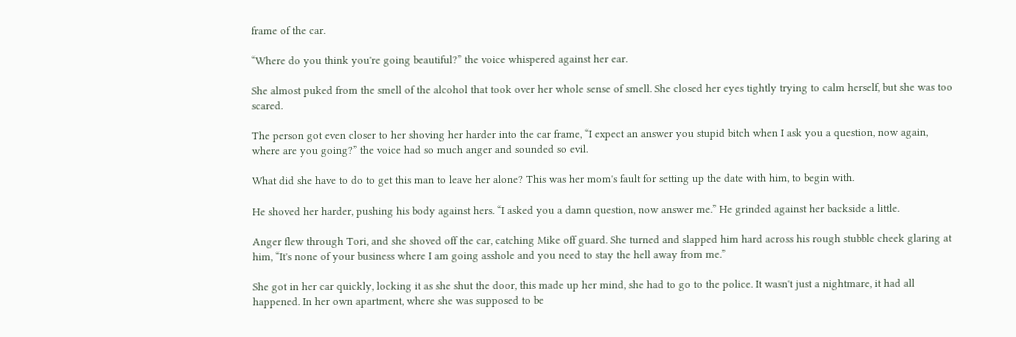frame of the car.

“Where do you think you're going beautiful?” the voice whispered against her ear.

She almost puked from the smell of the alcohol that took over her whole sense of smell. She closed her eyes tightly trying to calm herself, but she was too scared.

The person got even closer to her shoving her harder into the car frame, “I expect an answer you stupid bitch when I ask you a question, now again, where are you going?” the voice had so much anger and sounded so evil.

What did she have to do to get this man to leave her alone? This was her mom's fault for setting up the date with him, to begin with.

He shoved her harder, pushing his body against hers. “I asked you a damn question, now answer me.” He grinded against her backside a little.

Anger flew through Tori, and she shoved off the car, catching Mike off guard. She turned and slapped him hard across his rough stubble cheek glaring at him, “It's none of your business where I am going asshole and you need to stay the hell away from me.”

She got in her car quickly, locking it as she shut the door, this made up her mind, she had to go to the police. It wasn't just a nightmare, it had all happened. In her own apartment, where she was supposed to be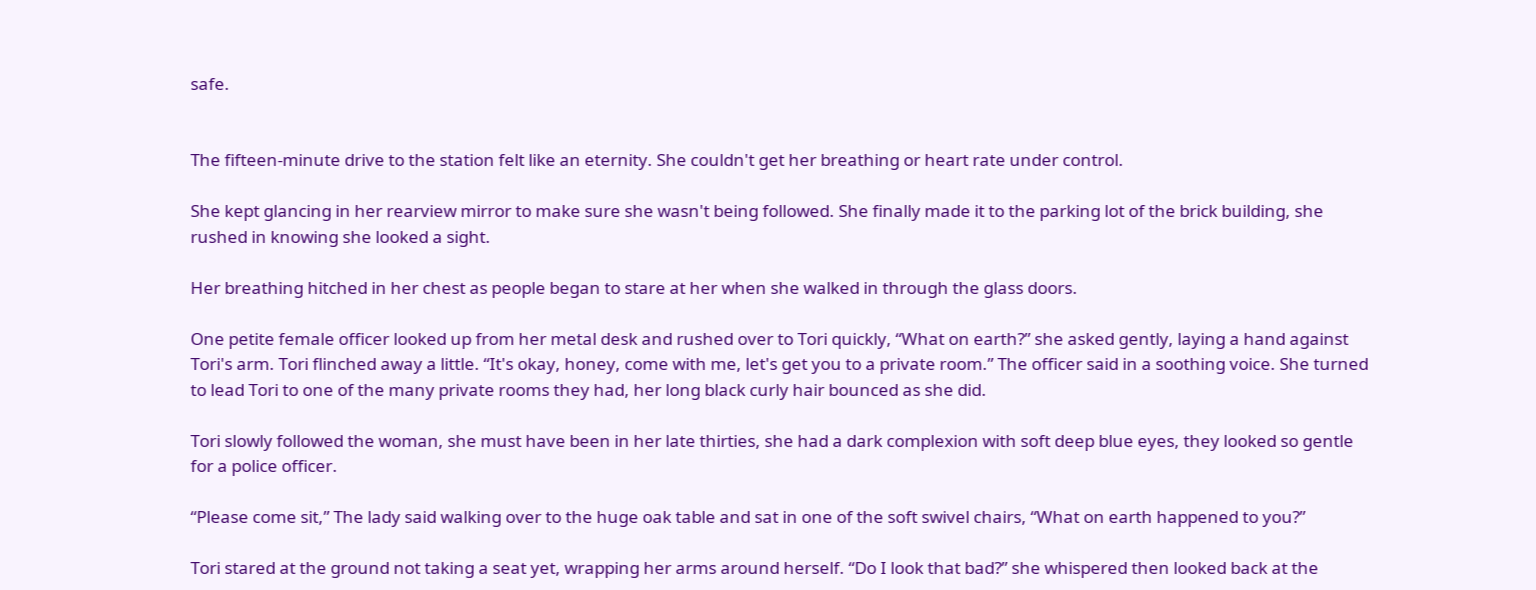safe.


The fifteen-minute drive to the station felt like an eternity. She couldn't get her breathing or heart rate under control.

She kept glancing in her rearview mirror to make sure she wasn't being followed. She finally made it to the parking lot of the brick building, she rushed in knowing she looked a sight.

Her breathing hitched in her chest as people began to stare at her when she walked in through the glass doors.

One petite female officer looked up from her metal desk and rushed over to Tori quickly, “What on earth?” she asked gently, laying a hand against Tori's arm. Tori flinched away a little. “It's okay, honey, come with me, let's get you to a private room.” The officer said in a soothing voice. She turned to lead Tori to one of the many private rooms they had, her long black curly hair bounced as she did.

Tori slowly followed the woman, she must have been in her late thirties, she had a dark complexion with soft deep blue eyes, they looked so gentle for a police officer.

“Please come sit,” The lady said walking over to the huge oak table and sat in one of the soft swivel chairs, “What on earth happened to you?”

Tori stared at the ground not taking a seat yet, wrapping her arms around herself. “Do I look that bad?” she whispered then looked back at the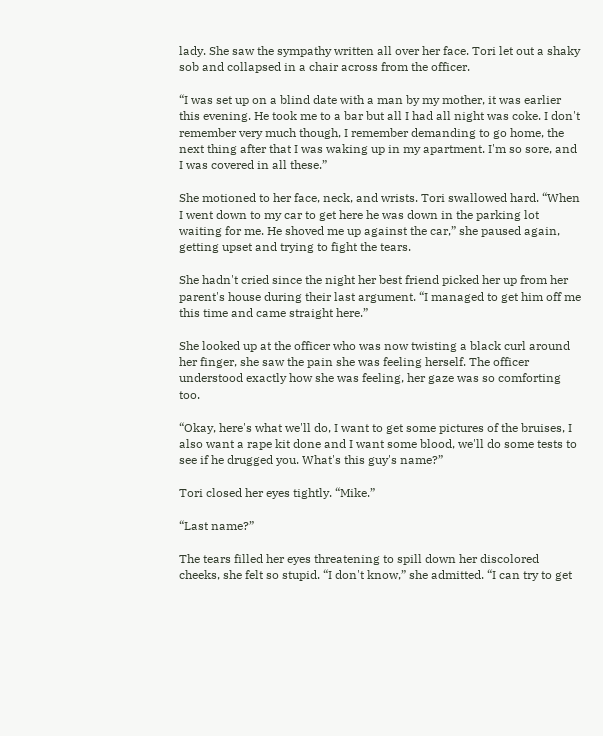lady. She saw the sympathy written all over her face. Tori let out a shaky sob and collapsed in a chair across from the officer.

“I was set up on a blind date with a man by my mother, it was earlier this evening. He took me to a bar but all I had all night was coke. I don't remember very much though, I remember demanding to go home, the next thing after that I was waking up in my apartment. I'm so sore, and I was covered in all these.”

She motioned to her face, neck, and wrists. Tori swallowed hard. “When I went down to my car to get here he was down in the parking lot waiting for me. He shoved me up against the car,” she paused again, getting upset and trying to fight the tears.

She hadn't cried since the night her best friend picked her up from her parent's house during their last argument. “I managed to get him off me this time and came straight here.”

She looked up at the officer who was now twisting a black curl around her finger, she saw the pain she was feeling herself. The officer understood exactly how she was feeling, her gaze was so comforting too.

“Okay, here's what we'll do, I want to get some pictures of the bruises, I also want a rape kit done and I want some blood, we'll do some tests to see if he drugged you. What's this guy's name?”

Tori closed her eyes tightly. “Mike.”

“Last name?”

The tears filled her eyes threatening to spill down her discolored cheeks, she felt so stupid. “I don't know,” she admitted. “I can try to get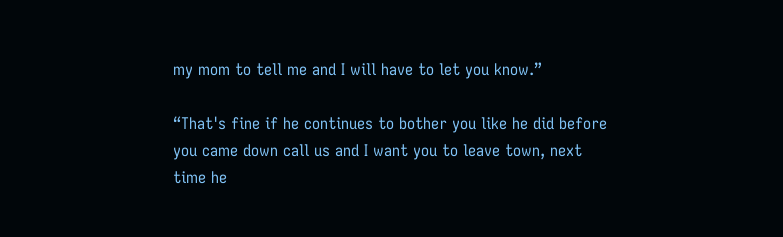my mom to tell me and I will have to let you know.”

“That's fine if he continues to bother you like he did before you came down call us and I want you to leave town, next time he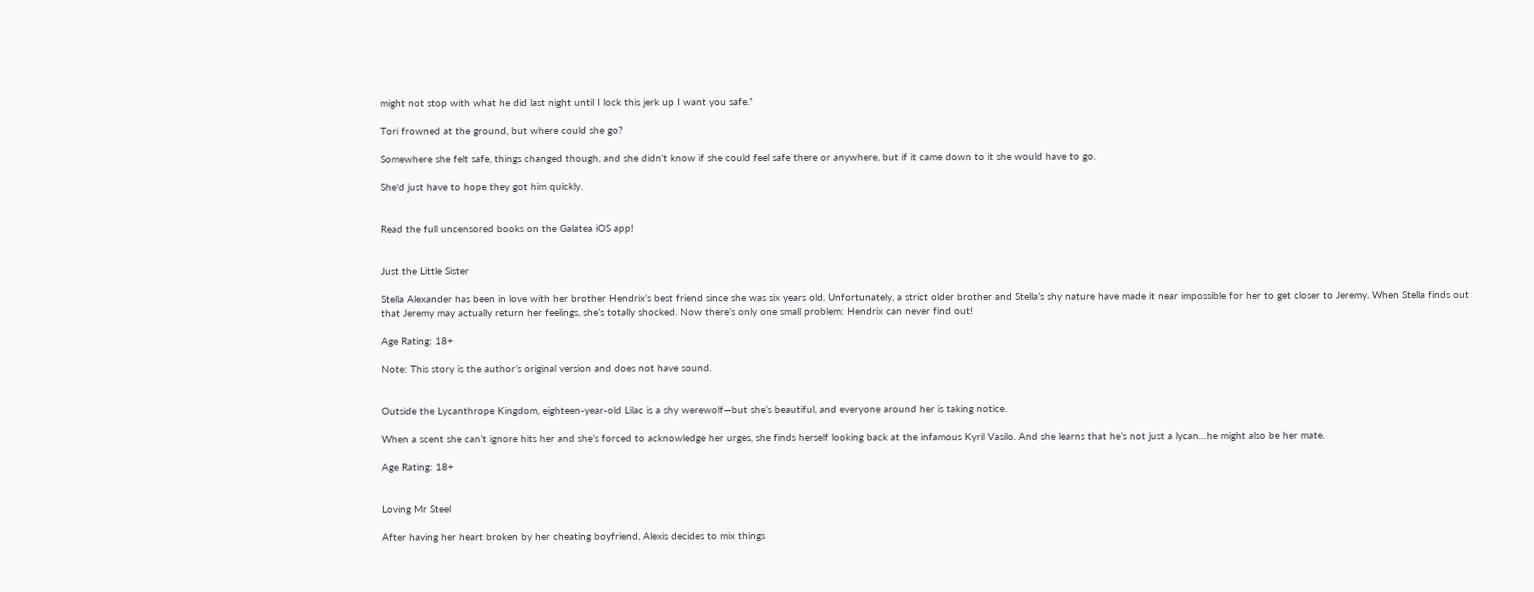might not stop with what he did last night until I lock this jerk up I want you safe.”

Tori frowned at the ground, but where could she go?

Somewhere she felt safe, things changed though, and she didn't know if she could feel safe there or anywhere, but if it came down to it she would have to go.

She'd just have to hope they got him quickly.


Read the full uncensored books on the Galatea iOS app!


Just the Little Sister

Stella Alexander has been in love with her brother Hendrix’s best friend since she was six years old. Unfortunately, a strict older brother and Stella’s shy nature have made it near impossible for her to get closer to Jeremy. When Stella finds out that Jeremy may actually return her feelings, she’s totally shocked. Now there’s only one small problem: Hendrix can never find out!

Age Rating: 18+

Note: This story is the author’s original version and does not have sound.


Outside the Lycanthrope Kingdom, eighteen-year-old Lilac is a shy werewolf—but she’s beautiful, and everyone around her is taking notice.

When a scent she can’t ignore hits her and she’s forced to acknowledge her urges, she finds herself looking back at the infamous Kyril Vasilo. And she learns that he’s not just a lycan…he might also be her mate.

Age Rating: 18+


Loving Mr Steel

After having her heart broken by her cheating boyfriend, Alexis decides to mix things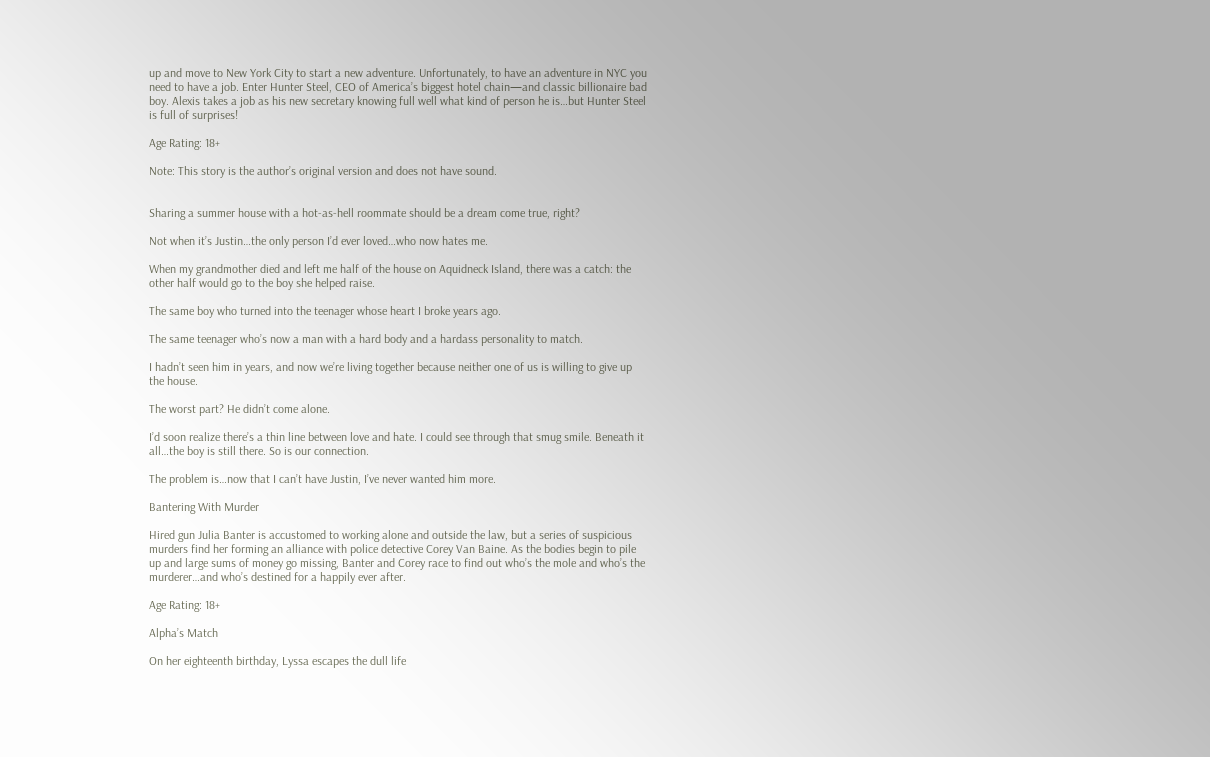up and move to New York City to start a new adventure. Unfortunately, to have an adventure in NYC you need to have a job. Enter Hunter Steel, CEO of America’s biggest hotel chain—and classic billionaire bad boy. Alexis takes a job as his new secretary knowing full well what kind of person he is…but Hunter Steel is full of surprises!

Age Rating: 18+

Note: This story is the author’s original version and does not have sound.


Sharing a summer house with a hot-as-hell roommate should be a dream come true, right?

Not when it’s Justin…the only person I’d ever loved…who now hates me.

When my grandmother died and left me half of the house on Aquidneck Island, there was a catch: the other half would go to the boy she helped raise.

The same boy who turned into the teenager whose heart I broke years ago.

The same teenager who’s now a man with a hard body and a hardass personality to match.

I hadn’t seen him in years, and now we’re living together because neither one of us is willing to give up the house.

The worst part? He didn’t come alone.

I’d soon realize there’s a thin line between love and hate. I could see through that smug smile. Beneath it all…the boy is still there. So is our connection.

The problem is…now that I can’t have Justin, I’ve never wanted him more.

Bantering With Murder

Hired gun Julia Banter is accustomed to working alone and outside the law, but a series of suspicious murders find her forming an alliance with police detective Corey Van Baine. As the bodies begin to pile up and large sums of money go missing, Banter and Corey race to find out who’s the mole and who’s the murderer…and who’s destined for a happily ever after.

Age Rating: 18+

Alpha’s Match

On her eighteenth birthday, Lyssa escapes the dull life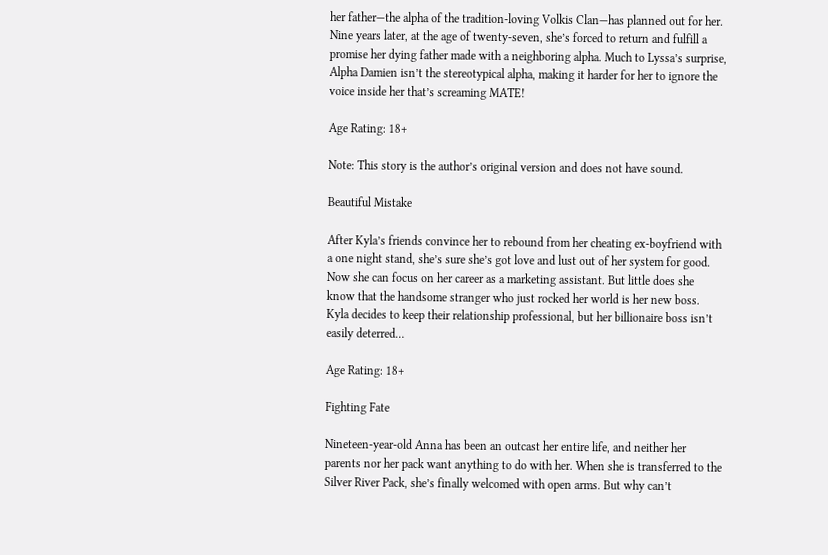her father—the alpha of the tradition-loving Volkis Clan—has planned out for her. Nine years later, at the age of twenty-seven, she’s forced to return and fulfill a promise her dying father made with a neighboring alpha. Much to Lyssa’s surprise, Alpha Damien isn’t the stereotypical alpha, making it harder for her to ignore the voice inside her that’s screaming MATE!

Age Rating: 18+

Note: This story is the author’s original version and does not have sound.

Beautiful Mistake

After Kyla’s friends convince her to rebound from her cheating ex-boyfriend with a one night stand, she’s sure she’s got love and lust out of her system for good. Now she can focus on her career as a marketing assistant. But little does she know that the handsome stranger who just rocked her world is her new boss. Kyla decides to keep their relationship professional, but her billionaire boss isn’t easily deterred…

Age Rating: 18+

Fighting Fate

Nineteen-year-old Anna has been an outcast her entire life, and neither her parents nor her pack want anything to do with her. When she is transferred to the Silver River Pack, she’s finally welcomed with open arms. But why can’t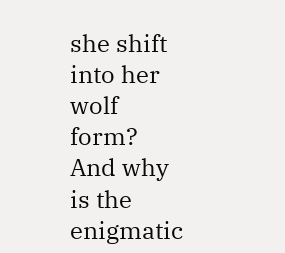she shift into her wolf form? And why is the enigmatic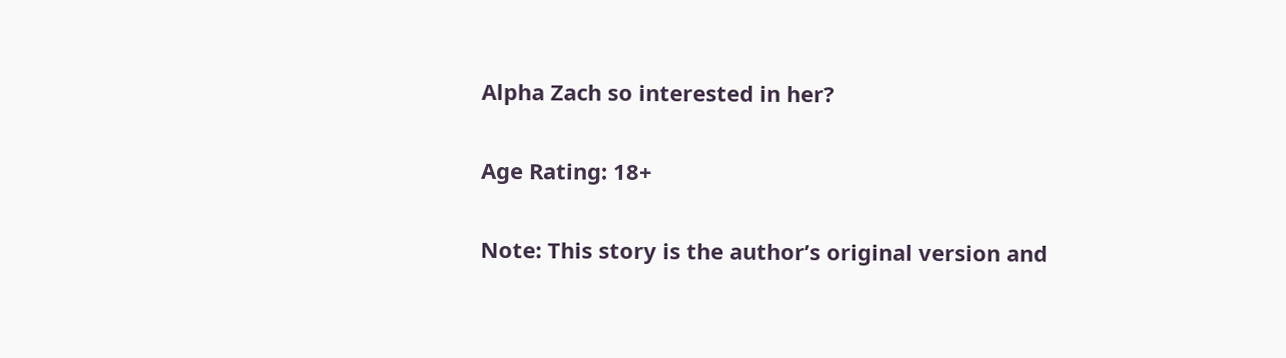Alpha Zach so interested in her?

Age Rating: 18+

Note: This story is the author’s original version and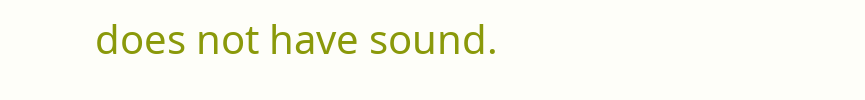does not have sound.